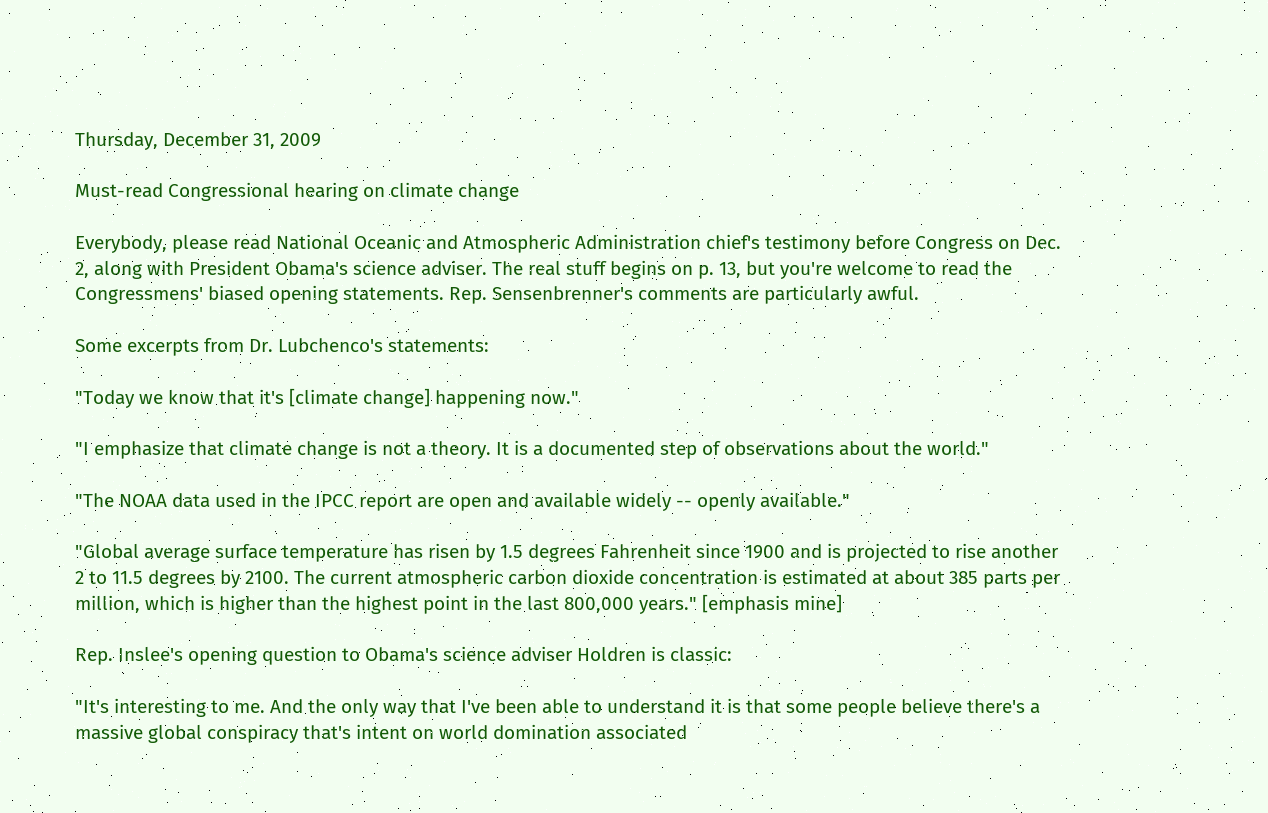Thursday, December 31, 2009

Must-read Congressional hearing on climate change

Everybody, please read National Oceanic and Atmospheric Administration chief's testimony before Congress on Dec. 2, along with President Obama's science adviser. The real stuff begins on p. 13, but you're welcome to read the Congressmens' biased opening statements. Rep. Sensenbrenner's comments are particularly awful.

Some excerpts from Dr. Lubchenco's statements:

"Today we know that it's [climate change] happening now."

"I emphasize that climate change is not a theory. It is a documented step of observations about the world."

"The NOAA data used in the IPCC report are open and available widely -- openly available."

"Global average surface temperature has risen by 1.5 degrees Fahrenheit since 1900 and is projected to rise another 2 to 11.5 degrees by 2100. The current atmospheric carbon dioxide concentration is estimated at about 385 parts per million, which is higher than the highest point in the last 800,000 years." [emphasis mine]

Rep. Inslee's opening question to Obama's science adviser Holdren is classic:

"It's interesting to me. And the only way that I've been able to understand it is that some people believe there's a massive global conspiracy that's intent on world domination associated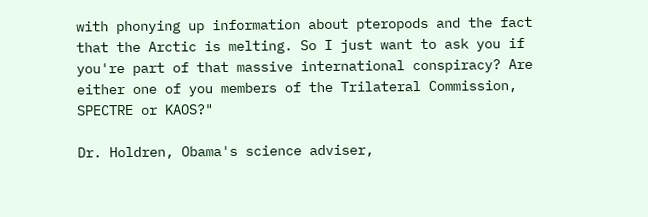with phonying up information about pteropods and the fact that the Arctic is melting. So I just want to ask you if you're part of that massive international conspiracy? Are either one of you members of the Trilateral Commission, SPECTRE or KAOS?"

Dr. Holdren, Obama's science adviser,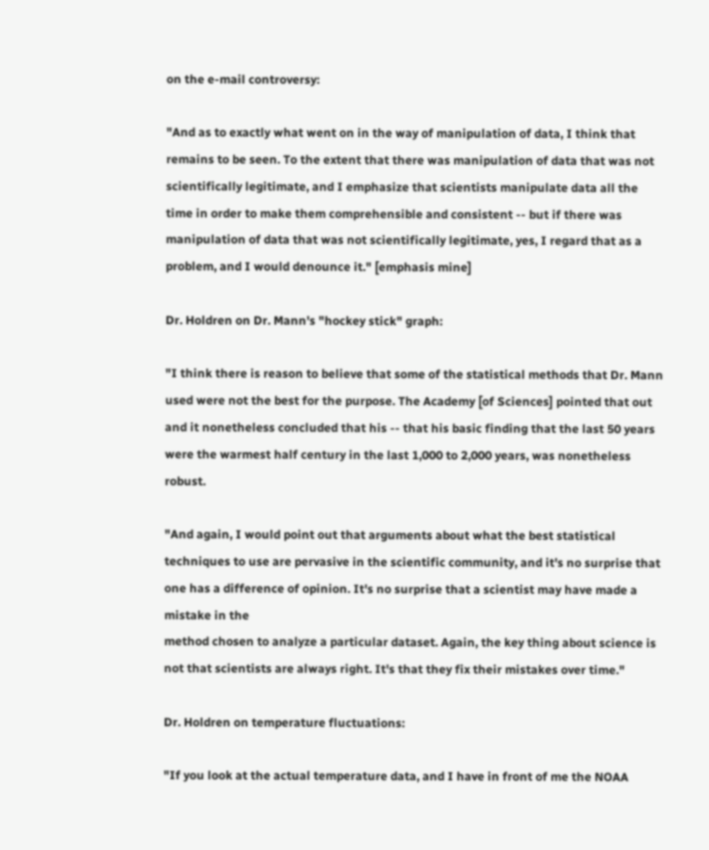on the e-mail controversy:

"And as to exactly what went on in the way of manipulation of data, I think that remains to be seen. To the extent that there was manipulation of data that was not scientifically legitimate, and I emphasize that scientists manipulate data all the time in order to make them comprehensible and consistent -- but if there was manipulation of data that was not scientifically legitimate, yes, I regard that as a problem, and I would denounce it." [emphasis mine]

Dr. Holdren on Dr. Mann's "hockey stick" graph:

"I think there is reason to believe that some of the statistical methods that Dr. Mann used were not the best for the purpose. The Academy [of Sciences] pointed that out and it nonetheless concluded that his -- that his basic finding that the last 50 years were the warmest half century in the last 1,000 to 2,000 years, was nonetheless robust.

"And again, I would point out that arguments about what the best statistical techniques to use are pervasive in the scientific community, and it's no surprise that one has a difference of opinion. It's no surprise that a scientist may have made a mistake in the
method chosen to analyze a particular dataset. Again, the key thing about science is not that scientists are always right. It's that they fix their mistakes over time."

Dr. Holdren on temperature fluctuations:

"If you look at the actual temperature data, and I have in front of me the NOAA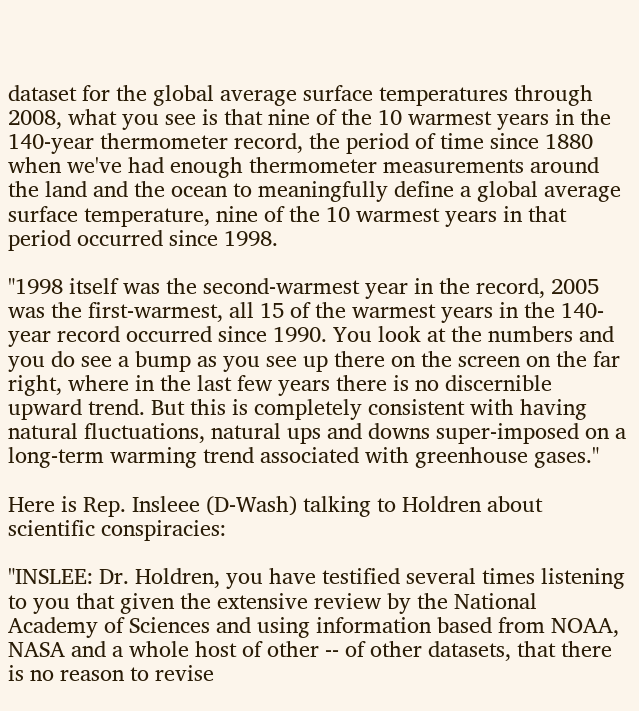dataset for the global average surface temperatures through 2008, what you see is that nine of the 10 warmest years in the 140-year thermometer record, the period of time since 1880 when we've had enough thermometer measurements around the land and the ocean to meaningfully define a global average surface temperature, nine of the 10 warmest years in that period occurred since 1998.

"1998 itself was the second-warmest year in the record, 2005 was the first-warmest, all 15 of the warmest years in the 140-year record occurred since 1990. You look at the numbers and you do see a bump as you see up there on the screen on the far right, where in the last few years there is no discernible upward trend. But this is completely consistent with having natural fluctuations, natural ups and downs super-imposed on a long-term warming trend associated with greenhouse gases."

Here is Rep. Insleee (D-Wash) talking to Holdren about scientific conspiracies:

"INSLEE: Dr. Holdren, you have testified several times listening to you that given the extensive review by the National Academy of Sciences and using information based from NOAA, NASA and a whole host of other -- of other datasets, that there is no reason to revise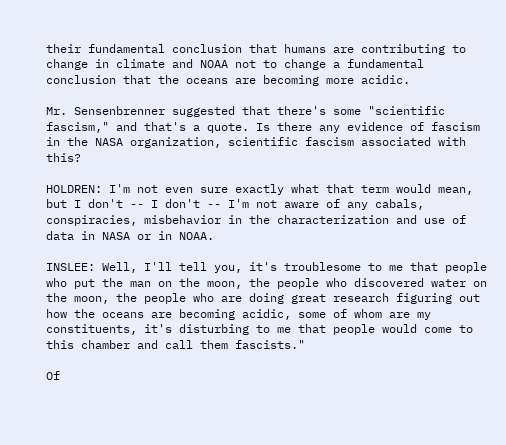their fundamental conclusion that humans are contributing to change in climate and NOAA not to change a fundamental conclusion that the oceans are becoming more acidic.

Mr. Sensenbrenner suggested that there's some "scientific fascism," and that's a quote. Is there any evidence of fascism in the NASA organization, scientific fascism associated with this?

HOLDREN: I'm not even sure exactly what that term would mean, but I don't -- I don't -- I'm not aware of any cabals, conspiracies, misbehavior in the characterization and use of data in NASA or in NOAA.

INSLEE: Well, I'll tell you, it's troublesome to me that people who put the man on the moon, the people who discovered water on the moon, the people who are doing great research figuring out how the oceans are becoming acidic, some of whom are my constituents, it's disturbing to me that people would come to this chamber and call them fascists."

Of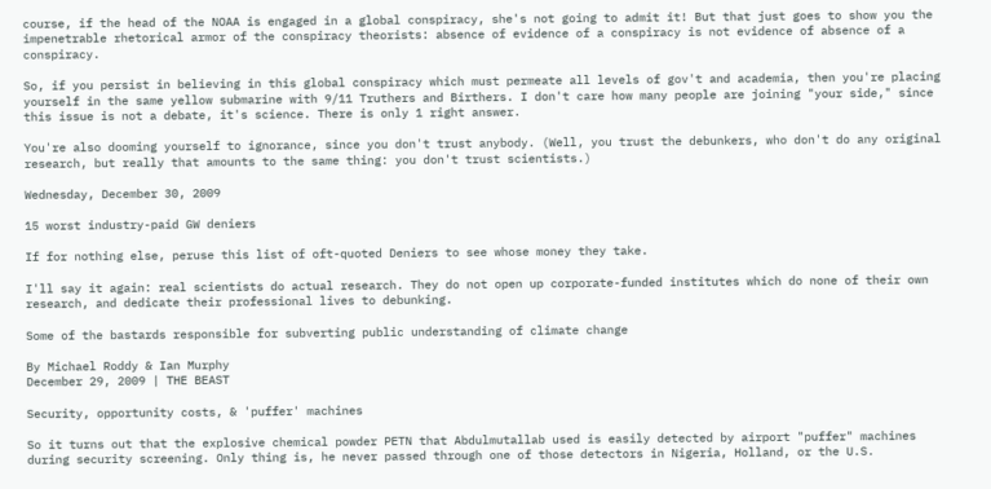course, if the head of the NOAA is engaged in a global conspiracy, she's not going to admit it! But that just goes to show you the impenetrable rhetorical armor of the conspiracy theorists: absence of evidence of a conspiracy is not evidence of absence of a conspiracy.

So, if you persist in believing in this global conspiracy which must permeate all levels of gov't and academia, then you're placing yourself in the same yellow submarine with 9/11 Truthers and Birthers. I don't care how many people are joining "your side," since this issue is not a debate, it's science. There is only 1 right answer.

You're also dooming yourself to ignorance, since you don't trust anybody. (Well, you trust the debunkers, who don't do any original research, but really that amounts to the same thing: you don't trust scientists.)

Wednesday, December 30, 2009

15 worst industry-paid GW deniers

If for nothing else, peruse this list of oft-quoted Deniers to see whose money they take.

I'll say it again: real scientists do actual research. They do not open up corporate-funded institutes which do none of their own research, and dedicate their professional lives to debunking.

Some of the bastards responsible for subverting public understanding of climate change

By Michael Roddy & Ian Murphy
December 29, 2009 | THE BEAST

Security, opportunity costs, & 'puffer' machines

So it turns out that the explosive chemical powder PETN that Abdulmutallab used is easily detected by airport "puffer" machines during security screening. Only thing is, he never passed through one of those detectors in Nigeria, Holland, or the U.S.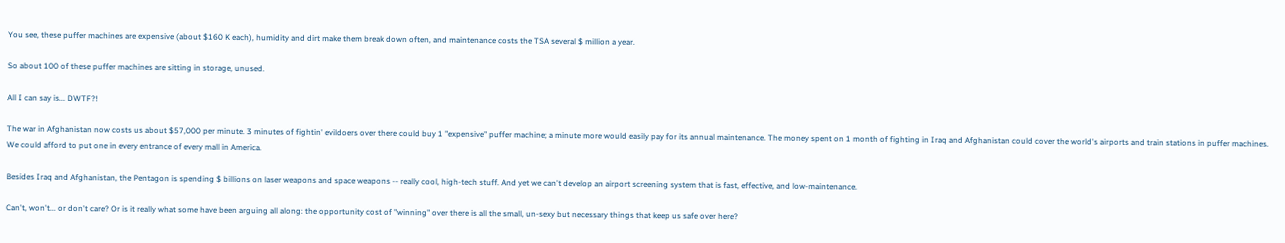You see, these puffer machines are expensive (about $160 K each), humidity and dirt make them break down often, and maintenance costs the TSA several $ million a year.

So about 100 of these puffer machines are sitting in storage, unused.

All I can say is... DWTF?!

The war in Afghanistan now costs us about $57,000 per minute. 3 minutes of fightin' evildoers over there could buy 1 "expensive" puffer machine; a minute more would easily pay for its annual maintenance. The money spent on 1 month of fighting in Iraq and Afghanistan could cover the world's airports and train stations in puffer machines. We could afford to put one in every entrance of every mall in America.

Besides Iraq and Afghanistan, the Pentagon is spending $ billions on laser weapons and space weapons -- really cool, high-tech stuff. And yet we can't develop an airport screening system that is fast, effective, and low-maintenance.

Can't, won't... or don't care? Or is it really what some have been arguing all along: the opportunity cost of "winning" over there is all the small, un-sexy but necessary things that keep us safe over here?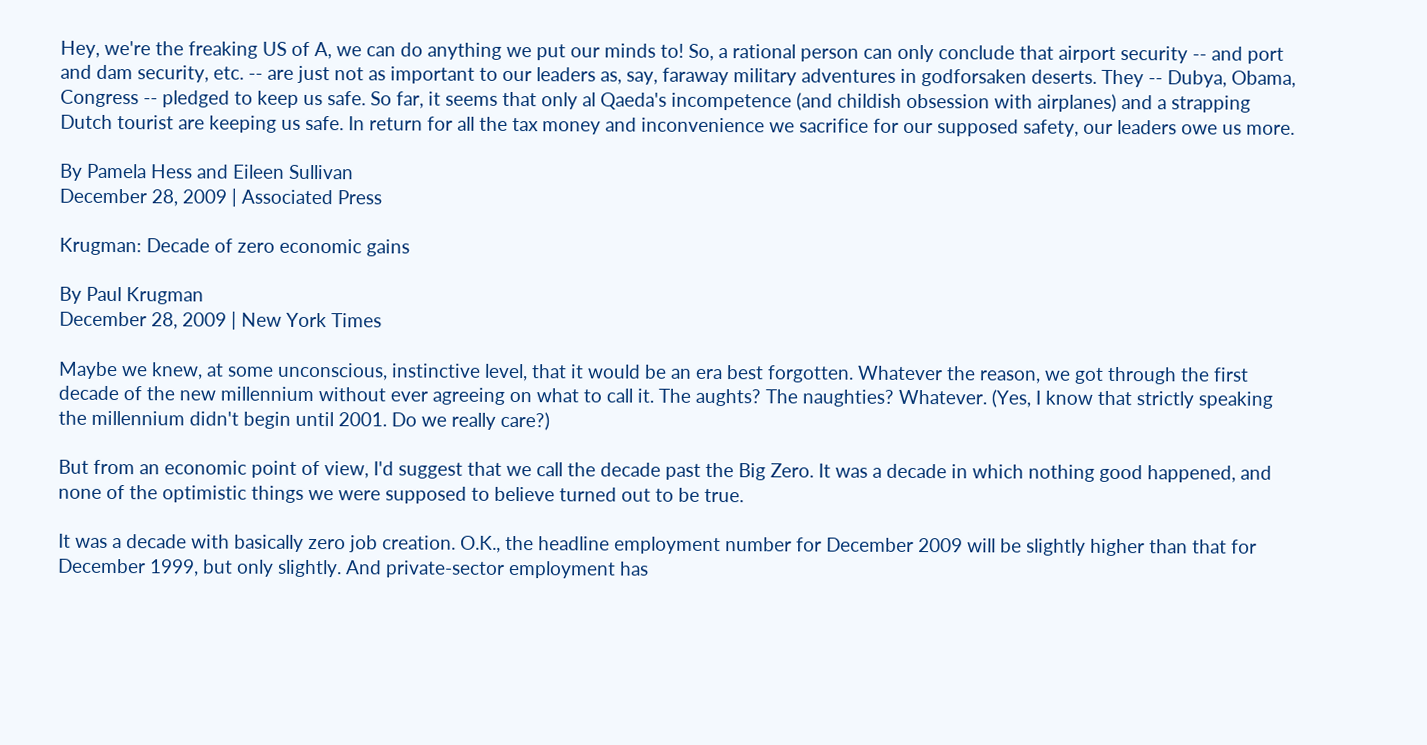Hey, we're the freaking US of A, we can do anything we put our minds to! So, a rational person can only conclude that airport security -- and port and dam security, etc. -- are just not as important to our leaders as, say, faraway military adventures in godforsaken deserts. They -- Dubya, Obama, Congress -- pledged to keep us safe. So far, it seems that only al Qaeda's incompetence (and childish obsession with airplanes) and a strapping Dutch tourist are keeping us safe. In return for all the tax money and inconvenience we sacrifice for our supposed safety, our leaders owe us more.

By Pamela Hess and Eileen Sullivan
December 28, 2009 | Associated Press

Krugman: Decade of zero economic gains

By Paul Krugman
December 28, 2009 | New York Times

Maybe we knew, at some unconscious, instinctive level, that it would be an era best forgotten. Whatever the reason, we got through the first decade of the new millennium without ever agreeing on what to call it. The aughts? The naughties? Whatever. (Yes, I know that strictly speaking the millennium didn't begin until 2001. Do we really care?)

But from an economic point of view, I'd suggest that we call the decade past the Big Zero. It was a decade in which nothing good happened, and none of the optimistic things we were supposed to believe turned out to be true.

It was a decade with basically zero job creation. O.K., the headline employment number for December 2009 will be slightly higher than that for December 1999, but only slightly. And private-sector employment has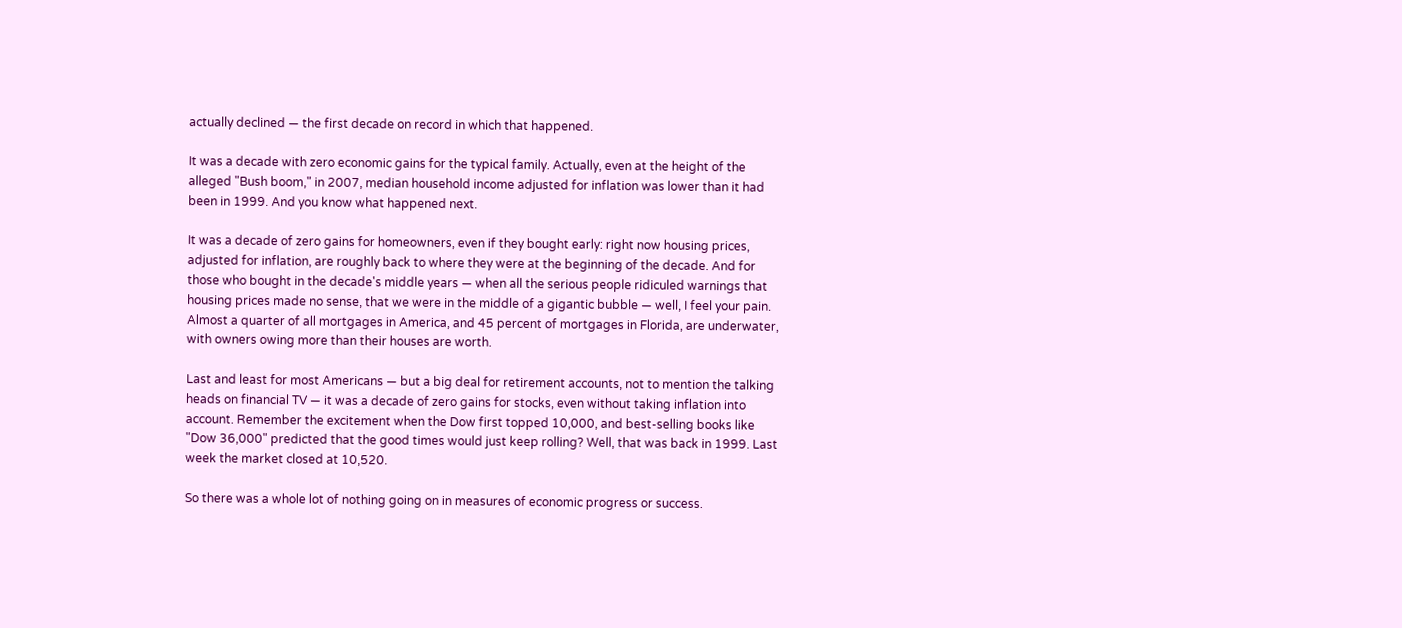actually declined — the first decade on record in which that happened.

It was a decade with zero economic gains for the typical family. Actually, even at the height of the alleged "Bush boom," in 2007, median household income adjusted for inflation was lower than it had been in 1999. And you know what happened next.

It was a decade of zero gains for homeowners, even if they bought early: right now housing prices, adjusted for inflation, are roughly back to where they were at the beginning of the decade. And for those who bought in the decade's middle years — when all the serious people ridiculed warnings that housing prices made no sense, that we were in the middle of a gigantic bubble — well, I feel your pain. Almost a quarter of all mortgages in America, and 45 percent of mortgages in Florida, are underwater, with owners owing more than their houses are worth.

Last and least for most Americans — but a big deal for retirement accounts, not to mention the talking heads on financial TV — it was a decade of zero gains for stocks, even without taking inflation into account. Remember the excitement when the Dow first topped 10,000, and best-selling books like "Dow 36,000" predicted that the good times would just keep rolling? Well, that was back in 1999. Last week the market closed at 10,520.

So there was a whole lot of nothing going on in measures of economic progress or success.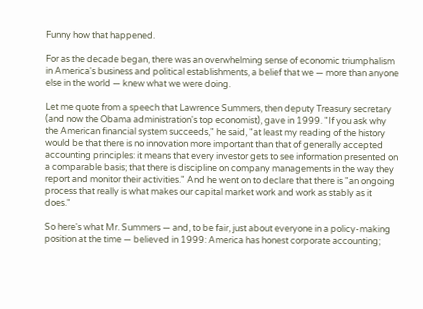Funny how that happened.

For as the decade began, there was an overwhelming sense of economic triumphalism in America's business and political establishments, a belief that we — more than anyone else in the world — knew what we were doing.

Let me quote from a speech that Lawrence Summers, then deputy Treasury secretary (and now the Obama administration's top economist), gave in 1999. "If you ask why the American financial system succeeds," he said, "at least my reading of the history would be that there is no innovation more important than that of generally accepted accounting principles: it means that every investor gets to see information presented on a comparable basis; that there is discipline on company managements in the way they report and monitor their activities." And he went on to declare that there is "an ongoing process that really is what makes our capital market work and work as stably as it does."

So here's what Mr. Summers — and, to be fair, just about everyone in a policy-making position at the time — believed in 1999: America has honest corporate accounting;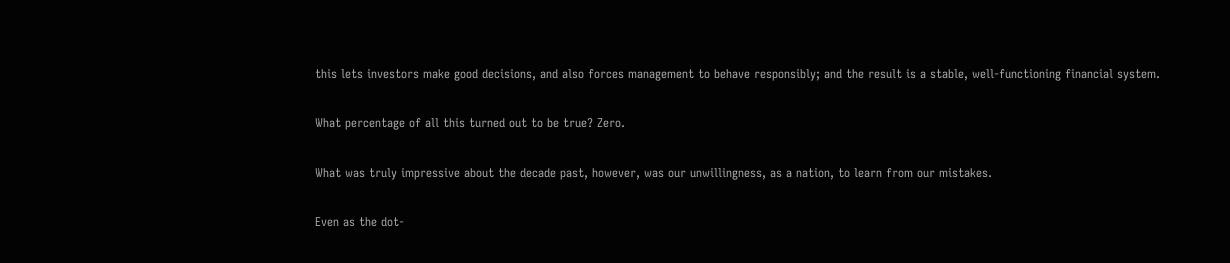this lets investors make good decisions, and also forces management to behave responsibly; and the result is a stable, well-functioning financial system.

What percentage of all this turned out to be true? Zero.

What was truly impressive about the decade past, however, was our unwillingness, as a nation, to learn from our mistakes.

Even as the dot-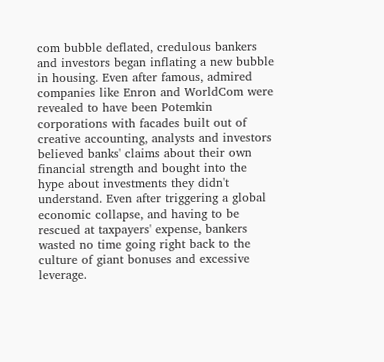com bubble deflated, credulous bankers and investors began inflating a new bubble in housing. Even after famous, admired companies like Enron and WorldCom were revealed to have been Potemkin corporations with facades built out of creative accounting, analysts and investors believed banks' claims about their own financial strength and bought into the hype about investments they didn't understand. Even after triggering a global economic collapse, and having to be rescued at taxpayers' expense, bankers wasted no time going right back to the culture of giant bonuses and excessive leverage.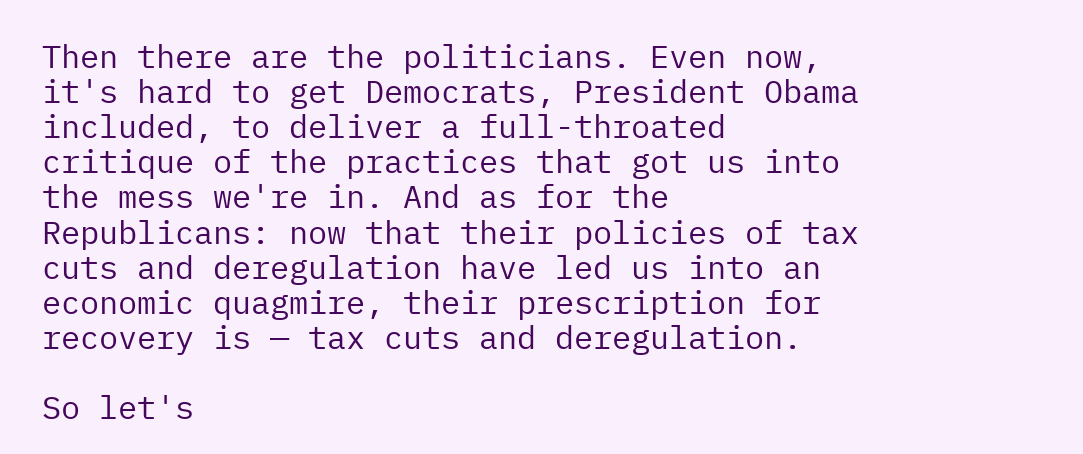Then there are the politicians. Even now, it's hard to get Democrats, President Obama included, to deliver a full-throated critique of the practices that got us into the mess we're in. And as for the Republicans: now that their policies of tax cuts and deregulation have led us into an economic quagmire, their prescription for recovery is — tax cuts and deregulation.

So let's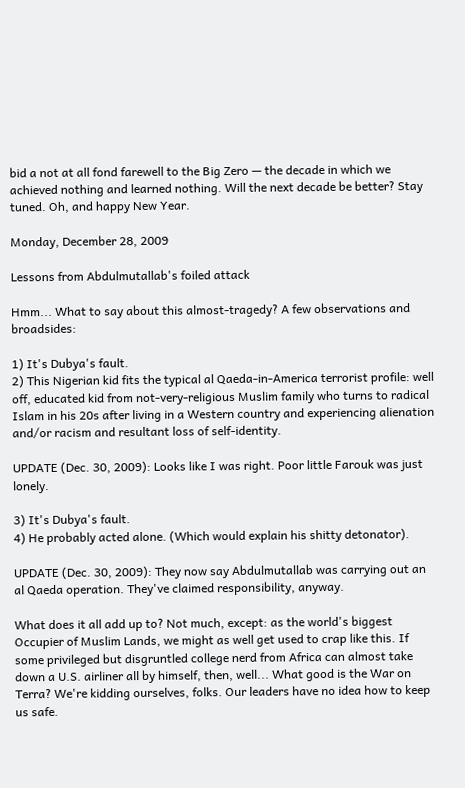bid a not at all fond farewell to the Big Zero — the decade in which we achieved nothing and learned nothing. Will the next decade be better? Stay tuned. Oh, and happy New Year.

Monday, December 28, 2009

Lessons from Abdulmutallab's foiled attack

Hmm... What to say about this almost-tragedy? A few observations and broadsides:

1) It's Dubya's fault.
2) This Nigerian kid fits the typical al Qaeda-in-America terrorist profile: well off, educated kid from not-very-religious Muslim family who turns to radical Islam in his 20s after living in a Western country and experiencing alienation and/or racism and resultant loss of self-identity.

UPDATE (Dec. 30, 2009): Looks like I was right. Poor little Farouk was just lonely.

3) It's Dubya's fault.
4) He probably acted alone. (Which would explain his shitty detonator).

UPDATE (Dec. 30, 2009): They now say Abdulmutallab was carrying out an al Qaeda operation. They've claimed responsibility, anyway.

What does it all add up to? Not much, except: as the world's biggest Occupier of Muslim Lands, we might as well get used to crap like this. If some privileged but disgruntled college nerd from Africa can almost take down a U.S. airliner all by himself, then, well... What good is the War on Terra? We're kidding ourselves, folks. Our leaders have no idea how to keep us safe.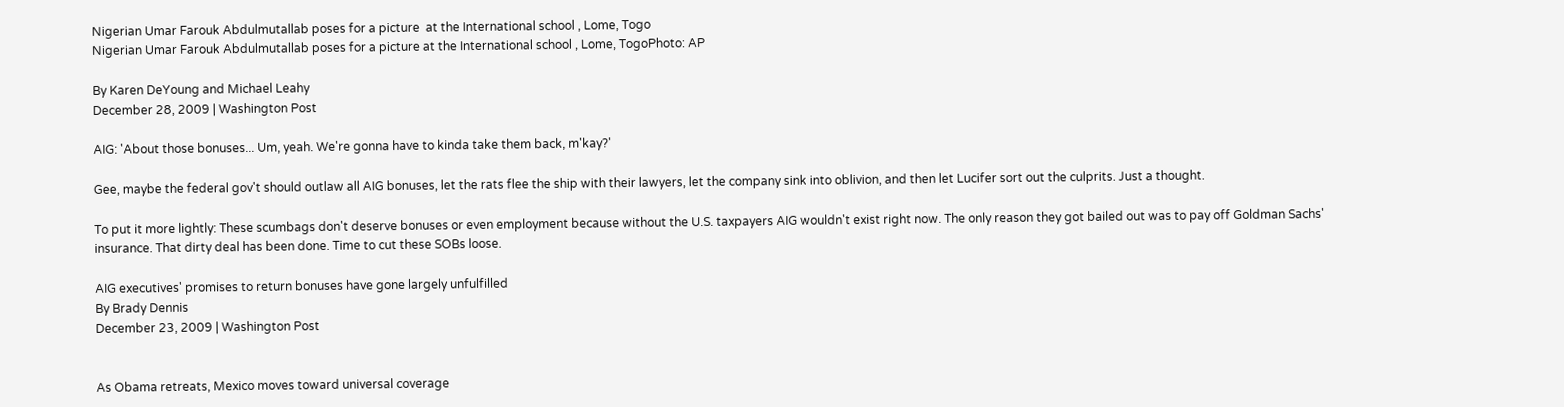Nigerian Umar Farouk Abdulmutallab poses for a picture  at the International school , Lome, Togo
Nigerian Umar Farouk Abdulmutallab poses for a picture at the International school , Lome, TogoPhoto: AP

By Karen DeYoung and Michael Leahy
December 28, 2009 | Washington Post

AIG: 'About those bonuses... Um, yeah. We're gonna have to kinda take them back, m'kay?'

Gee, maybe the federal gov't should outlaw all AIG bonuses, let the rats flee the ship with their lawyers, let the company sink into oblivion, and then let Lucifer sort out the culprits. Just a thought.

To put it more lightly: These scumbags don't deserve bonuses or even employment because without the U.S. taxpayers AIG wouldn't exist right now. The only reason they got bailed out was to pay off Goldman Sachs' insurance. That dirty deal has been done. Time to cut these SOBs loose.

AIG executives' promises to return bonuses have gone largely unfulfilled
By Brady Dennis
December 23, 2009 | Washington Post


As Obama retreats, Mexico moves toward universal coverage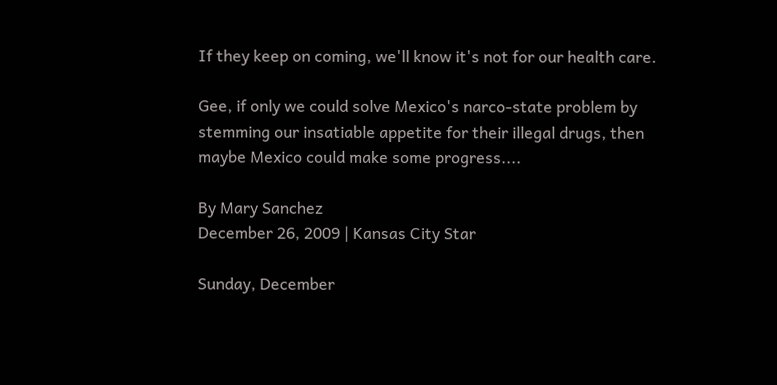If they keep on coming, we'll know it's not for our health care.

Gee, if only we could solve Mexico's narco-state problem by stemming our insatiable appetite for their illegal drugs, then maybe Mexico could make some progress....

By Mary Sanchez
December 26, 2009 | Kansas City Star

Sunday, December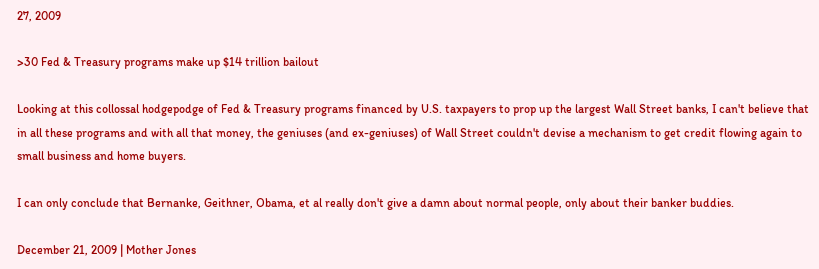27, 2009

>30 Fed & Treasury programs make up $14 trillion bailout

Looking at this collossal hodgepodge of Fed & Treasury programs financed by U.S. taxpayers to prop up the largest Wall Street banks, I can't believe that in all these programs and with all that money, the geniuses (and ex-geniuses) of Wall Street couldn't devise a mechanism to get credit flowing again to small business and home buyers.

I can only conclude that Bernanke, Geithner, Obama, et al really don't give a damn about normal people, only about their banker buddies.

December 21, 2009 | Mother Jones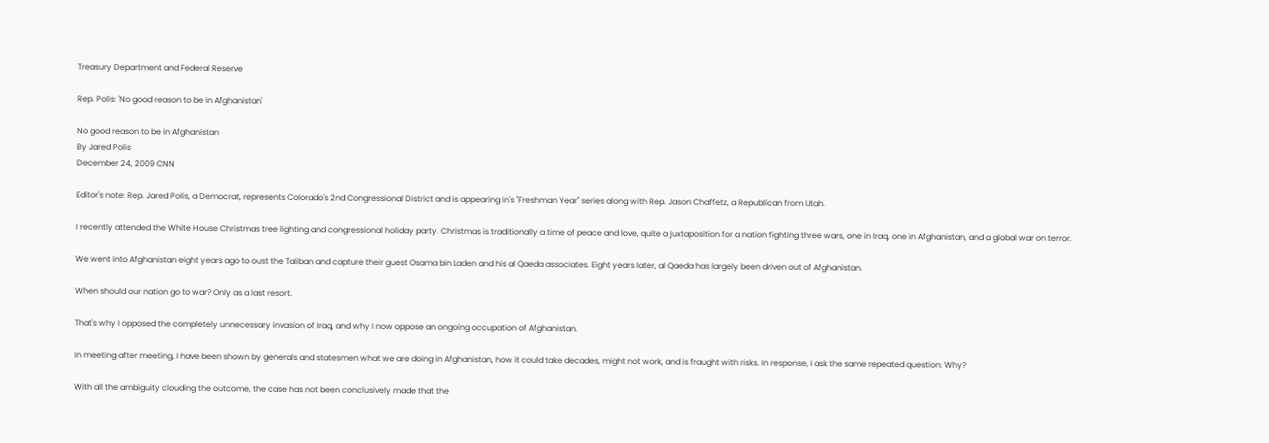Treasury Department and Federal Reserve

Rep. Polis: 'No good reason to be in Afghanistan'

No good reason to be in Afghanistan
By Jared Polis
December 24, 2009 CNN

Editor's note: Rep. Jared Polis, a Democrat, represents Colorado's 2nd Congressional District and is appearing in's "Freshman Year" series along with Rep. Jason Chaffetz, a Republican from Utah.

I recently attended the White House Christmas tree lighting and congressional holiday party. Christmas is traditionally a time of peace and love, quite a juxtaposition for a nation fighting three wars, one in Iraq, one in Afghanistan, and a global war on terror.

We went into Afghanistan eight years ago to oust the Taliban and capture their guest Osama bin Laden and his al Qaeda associates. Eight years later, al Qaeda has largely been driven out of Afghanistan.

When should our nation go to war? Only as a last resort.

That's why I opposed the completely unnecessary invasion of Iraq, and why I now oppose an ongoing occupation of Afghanistan.

In meeting after meeting, I have been shown by generals and statesmen what we are doing in Afghanistan, how it could take decades, might not work, and is fraught with risks. In response, I ask the same repeated question: Why?

With all the ambiguity clouding the outcome, the case has not been conclusively made that the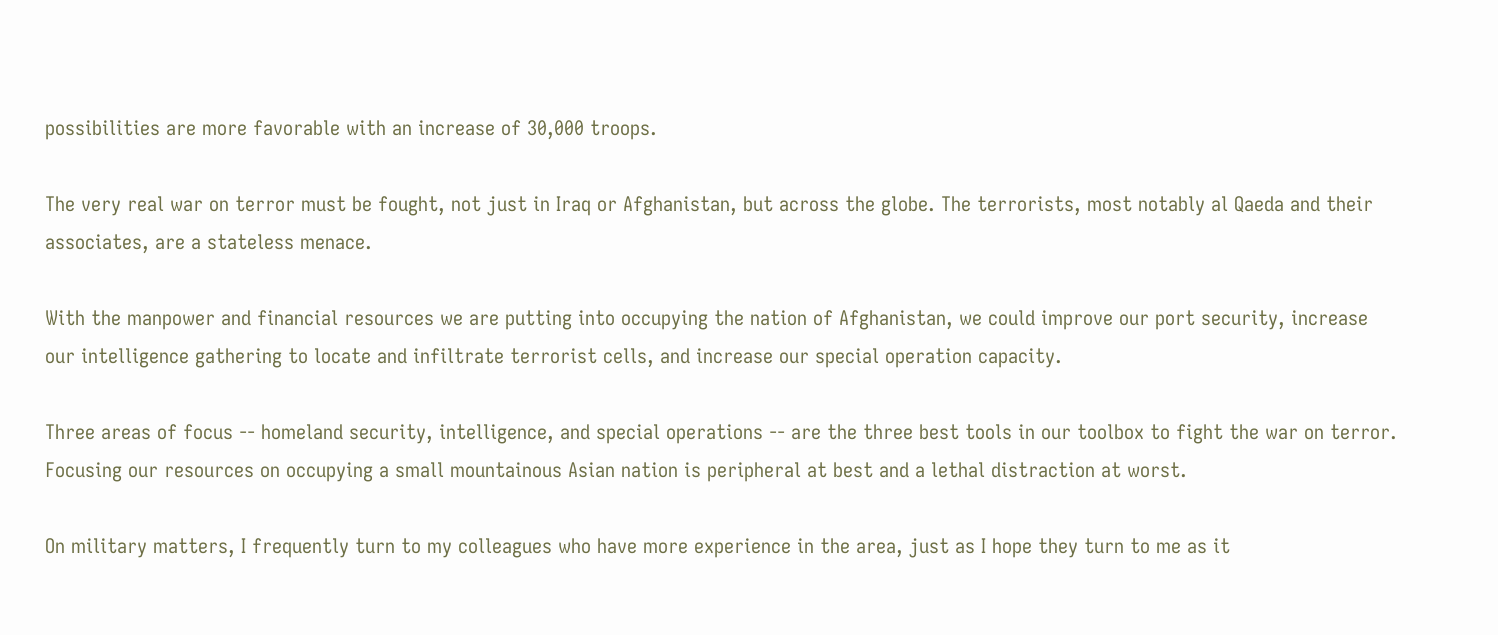possibilities are more favorable with an increase of 30,000 troops.

The very real war on terror must be fought, not just in Iraq or Afghanistan, but across the globe. The terrorists, most notably al Qaeda and their associates, are a stateless menace.

With the manpower and financial resources we are putting into occupying the nation of Afghanistan, we could improve our port security, increase our intelligence gathering to locate and infiltrate terrorist cells, and increase our special operation capacity.

Three areas of focus -- homeland security, intelligence, and special operations -- are the three best tools in our toolbox to fight the war on terror. Focusing our resources on occupying a small mountainous Asian nation is peripheral at best and a lethal distraction at worst.

On military matters, I frequently turn to my colleagues who have more experience in the area, just as I hope they turn to me as it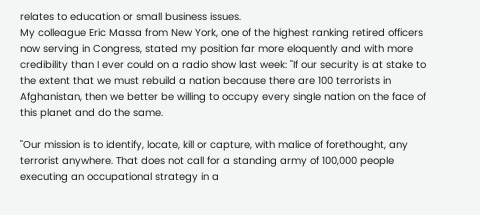relates to education or small business issues.
My colleague Eric Massa from New York, one of the highest ranking retired officers now serving in Congress, stated my position far more eloquently and with more credibility than I ever could on a radio show last week: "If our security is at stake to the extent that we must rebuild a nation because there are 100 terrorists in Afghanistan, then we better be willing to occupy every single nation on the face of this planet and do the same.

"Our mission is to identify, locate, kill or capture, with malice of forethought, any terrorist anywhere. That does not call for a standing army of 100,000 people executing an occupational strategy in a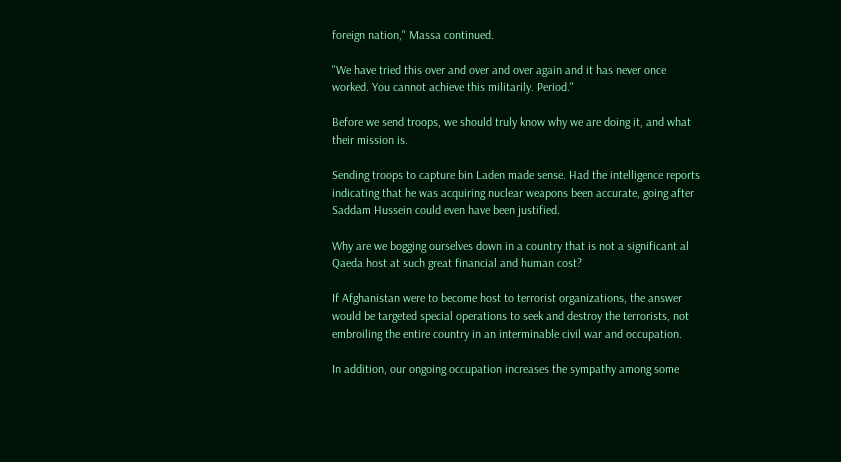foreign nation," Massa continued.

"We have tried this over and over and over again and it has never once worked. You cannot achieve this militarily. Period."

Before we send troops, we should truly know why we are doing it, and what their mission is.

Sending troops to capture bin Laden made sense. Had the intelligence reports indicating that he was acquiring nuclear weapons been accurate, going after Saddam Hussein could even have been justified.

Why are we bogging ourselves down in a country that is not a significant al Qaeda host at such great financial and human cost?

If Afghanistan were to become host to terrorist organizations, the answer would be targeted special operations to seek and destroy the terrorists, not embroiling the entire country in an interminable civil war and occupation.

In addition, our ongoing occupation increases the sympathy among some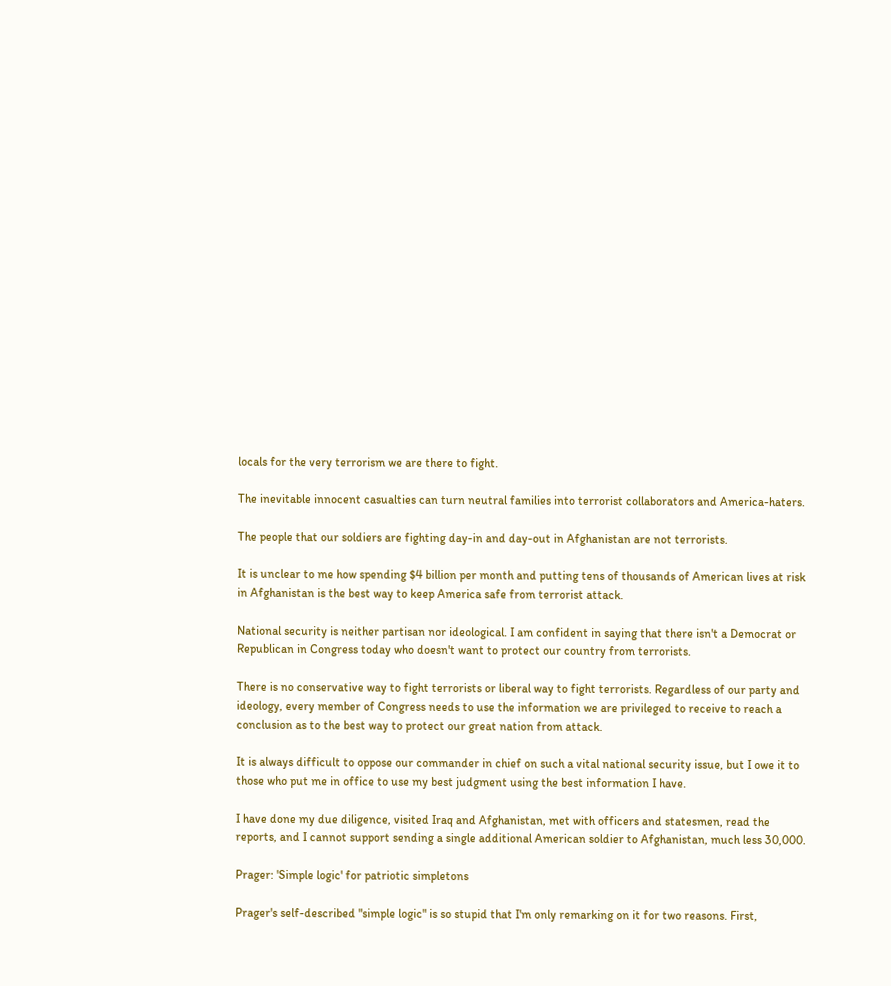locals for the very terrorism we are there to fight.

The inevitable innocent casualties can turn neutral families into terrorist collaborators and America-haters.

The people that our soldiers are fighting day-in and day-out in Afghanistan are not terrorists.

It is unclear to me how spending $4 billion per month and putting tens of thousands of American lives at risk in Afghanistan is the best way to keep America safe from terrorist attack.

National security is neither partisan nor ideological. I am confident in saying that there isn't a Democrat or Republican in Congress today who doesn't want to protect our country from terrorists.

There is no conservative way to fight terrorists or liberal way to fight terrorists. Regardless of our party and ideology, every member of Congress needs to use the information we are privileged to receive to reach a conclusion as to the best way to protect our great nation from attack.

It is always difficult to oppose our commander in chief on such a vital national security issue, but I owe it to those who put me in office to use my best judgment using the best information I have.

I have done my due diligence, visited Iraq and Afghanistan, met with officers and statesmen, read the reports, and I cannot support sending a single additional American soldier to Afghanistan, much less 30,000.

Prager: 'Simple logic' for patriotic simpletons

Prager's self-described "simple logic" is so stupid that I'm only remarking on it for two reasons. First,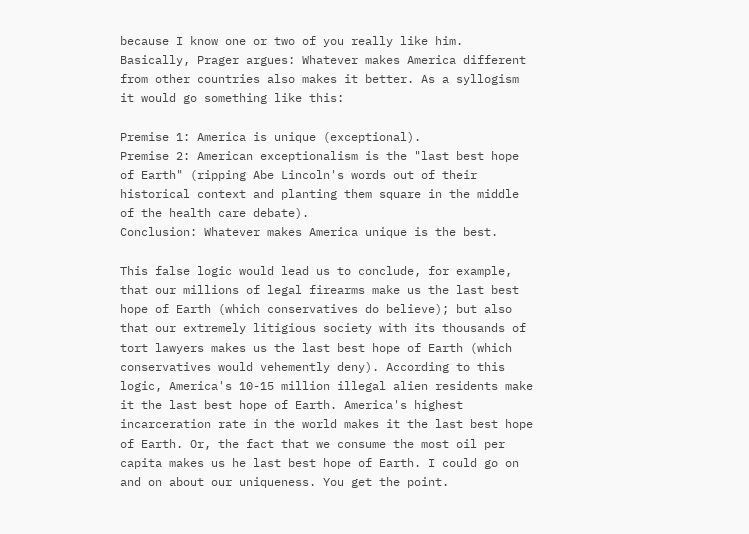because I know one or two of you really like him. Basically, Prager argues: Whatever makes America different from other countries also makes it better. As a syllogism it would go something like this:

Premise 1: America is unique (exceptional).
Premise 2: American exceptionalism is the "last best hope of Earth" (ripping Abe Lincoln's words out of their historical context and planting them square in the middle of the health care debate).
Conclusion: Whatever makes America unique is the best.

This false logic would lead us to conclude, for example, that our millions of legal firearms make us the last best hope of Earth (which conservatives do believe); but also that our extremely litigious society with its thousands of tort lawyers makes us the last best hope of Earth (which conservatives would vehemently deny). According to this logic, America's 10-15 million illegal alien residents make it the last best hope of Earth. America's highest incarceration rate in the world makes it the last best hope of Earth. Or, the fact that we consume the most oil per capita makes us he last best hope of Earth. I could go on and on about our uniqueness. You get the point.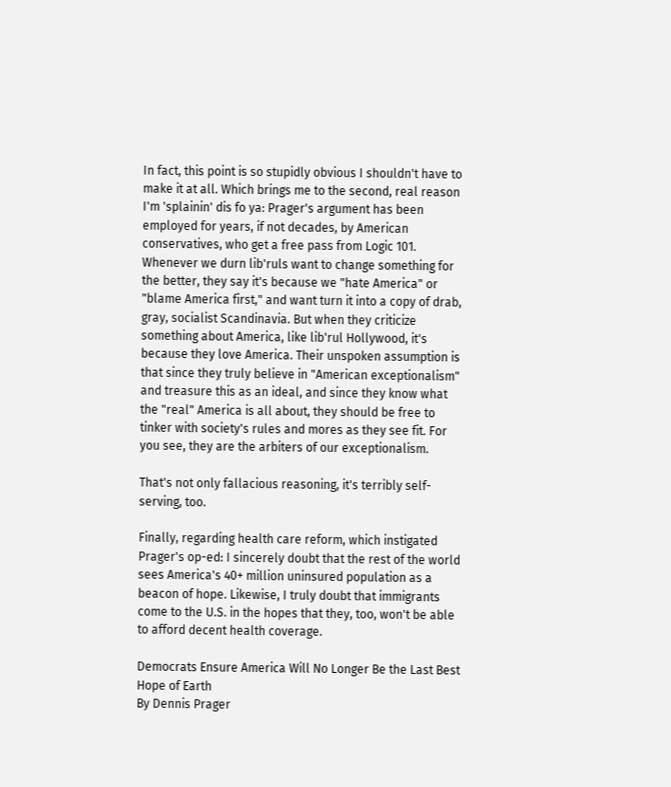In fact, this point is so stupidly obvious I shouldn't have to make it at all. Which brings me to the second, real reason I'm 'splainin' dis fo ya: Prager's argument has been employed for years, if not decades, by American conservatives, who get a free pass from Logic 101. Whenever we durn lib'ruls want to change something for the better, they say it's because we "hate America" or "blame America first," and want turn it into a copy of drab, gray, socialist Scandinavia. But when they criticize something about America, like lib'rul Hollywood, it's because they love America. Their unspoken assumption is that since they truly believe in "American exceptionalism" and treasure this as an ideal, and since they know what the "real" America is all about, they should be free to tinker with society's rules and mores as they see fit. For you see, they are the arbiters of our exceptionalism.

That's not only fallacious reasoning, it's terribly self-serving, too.

Finally, regarding health care reform, which instigated Prager's op-ed: I sincerely doubt that the rest of the world sees America's 40+ million uninsured population as a beacon of hope. Likewise, I truly doubt that immigrants come to the U.S. in the hopes that they, too, won't be able to afford decent health coverage.

Democrats Ensure America Will No Longer Be the Last Best Hope of Earth
By Dennis Prager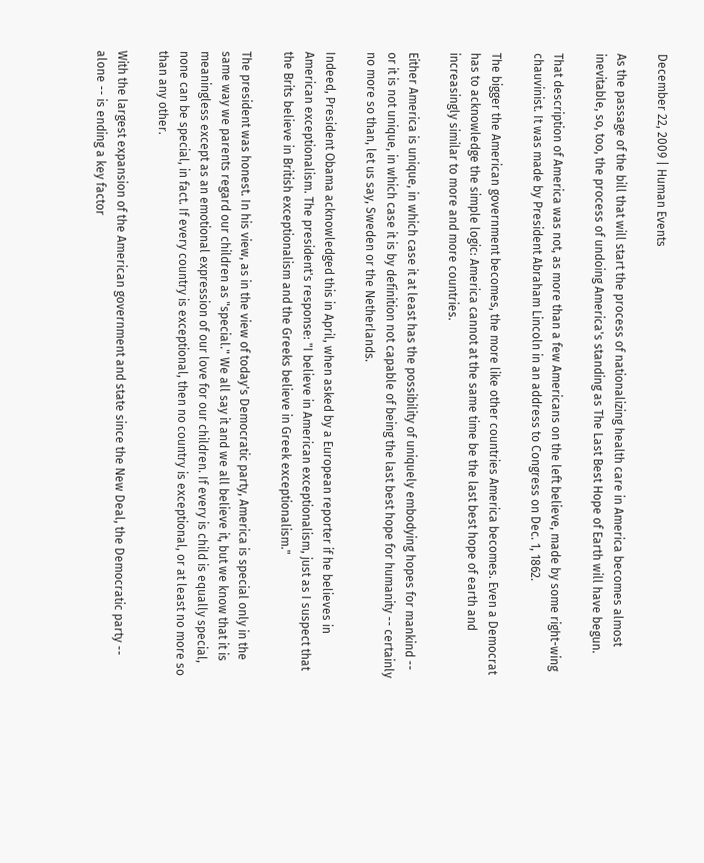December 22, 2009 | Human Events

As the passage of the bill that will start the process of nationalizing health care in America becomes almost inevitable, so, too, the process of undoing America's standing as The Last Best Hope of Earth will have begun.

That description of America was not, as more than a few Americans on the left believe, made by some right-wing chauvinist. It was made by President Abraham Lincoln in an address to Congress on Dec. 1, 1862.

The bigger the American government becomes, the more like other countries America becomes. Even a Democrat has to acknowledge the simple logic: America cannot at the same time be the last best hope of earth and increasingly similar to more and more countries.

Either America is unique, in which case it at least has the possibility of uniquely embodying hopes for mankind -- or it is not unique, in which case it is by definition not capable of being the last best hope for humanity -- certainly no more so than, let us say, Sweden or the Netherlands.

Indeed, President Obama acknowledged this in April, when asked by a European reporter if he believes in American exceptionalism. The president's response: "I believe in American exceptionalism, just as I suspect that the Brits believe in British exceptionalism and the Greeks believe in Greek exceptionalism."

The president was honest. In his view, as in the view of today's Democratic party, America is special only in the same way we parents regard our children as "special." We all say it and we all believe it, but we know that it is meaningless except as an emotional expression of our love for our children. If every is child is equally special, none can be special, in fact. If every country is exceptional, then no country is exceptional, or at least no more so than any other.

With the largest expansion of the American government and state since the New Deal, the Democratic party -- alone -- is ending a key factor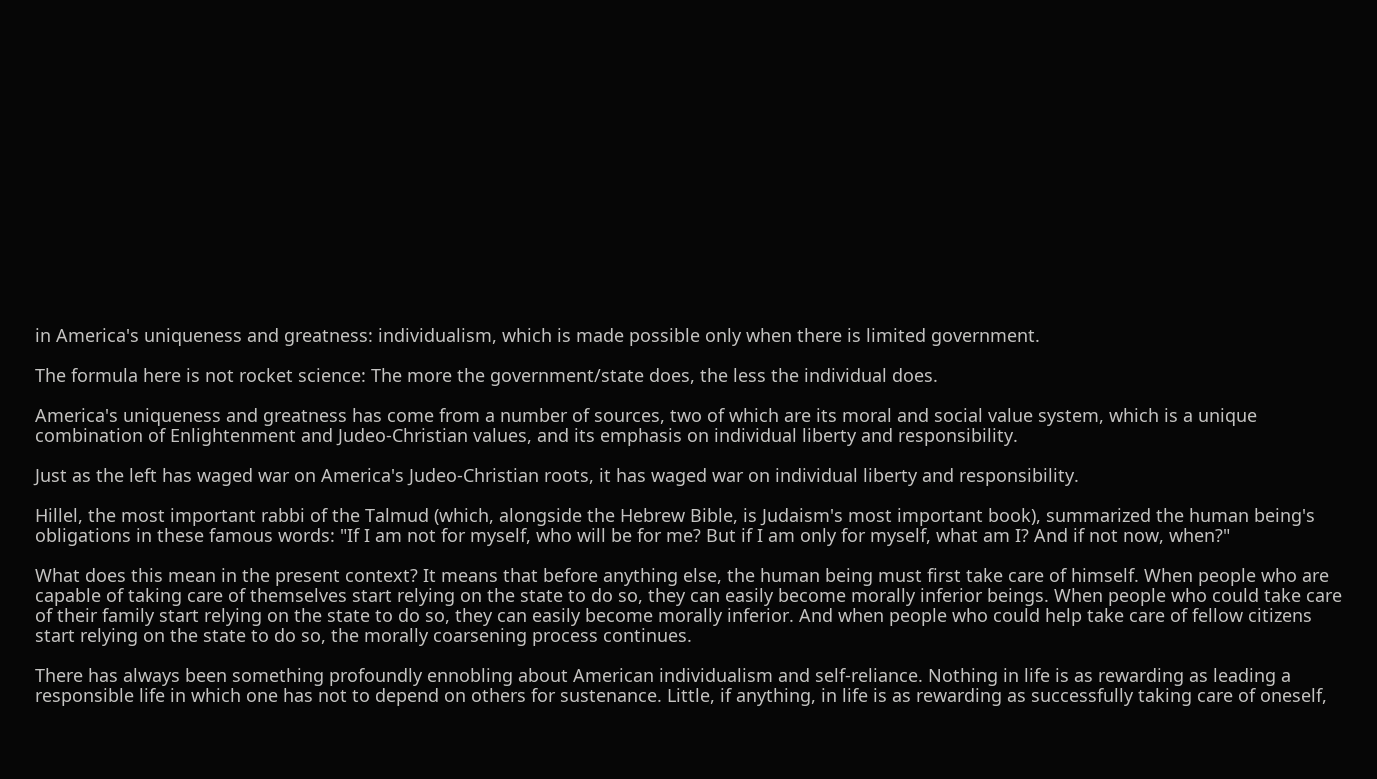in America's uniqueness and greatness: individualism, which is made possible only when there is limited government.

The formula here is not rocket science: The more the government/state does, the less the individual does.

America's uniqueness and greatness has come from a number of sources, two of which are its moral and social value system, which is a unique combination of Enlightenment and Judeo-Christian values, and its emphasis on individual liberty and responsibility.

Just as the left has waged war on America's Judeo-Christian roots, it has waged war on individual liberty and responsibility.

Hillel, the most important rabbi of the Talmud (which, alongside the Hebrew Bible, is Judaism's most important book), summarized the human being's obligations in these famous words: "If I am not for myself, who will be for me? But if I am only for myself, what am I? And if not now, when?"

What does this mean in the present context? It means that before anything else, the human being must first take care of himself. When people who are capable of taking care of themselves start relying on the state to do so, they can easily become morally inferior beings. When people who could take care of their family start relying on the state to do so, they can easily become morally inferior. And when people who could help take care of fellow citizens start relying on the state to do so, the morally coarsening process continues.

There has always been something profoundly ennobling about American individualism and self-reliance. Nothing in life is as rewarding as leading a responsible life in which one has not to depend on others for sustenance. Little, if anything, in life is as rewarding as successfully taking care of oneself,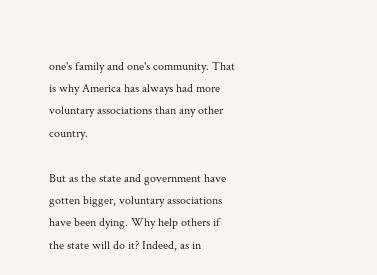one's family and one's community. That is why America has always had more voluntary associations than any other country.

But as the state and government have gotten bigger, voluntary associations have been dying. Why help others if the state will do it? Indeed, as in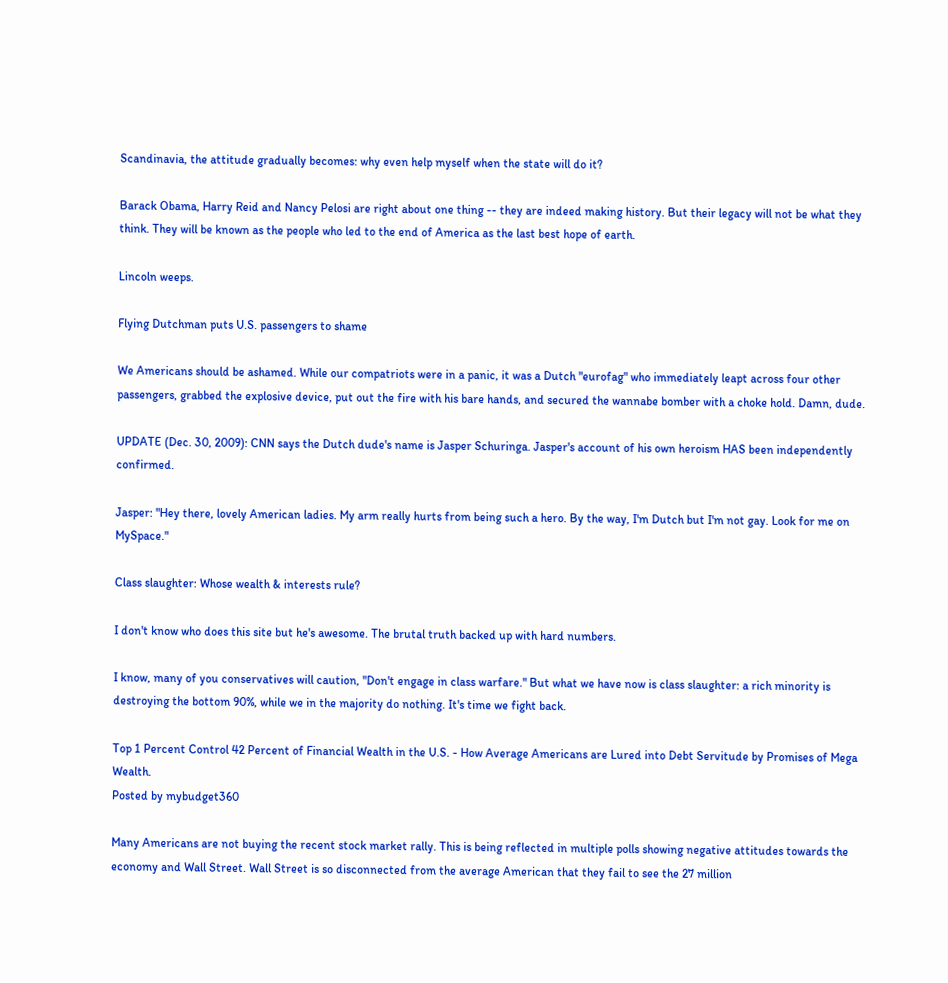Scandinavia, the attitude gradually becomes: why even help myself when the state will do it?

Barack Obama, Harry Reid and Nancy Pelosi are right about one thing -- they are indeed making history. But their legacy will not be what they think. They will be known as the people who led to the end of America as the last best hope of earth.

Lincoln weeps.

Flying Dutchman puts U.S. passengers to shame

We Americans should be ashamed. While our compatriots were in a panic, it was a Dutch "eurofag" who immediately leapt across four other passengers, grabbed the explosive device, put out the fire with his bare hands, and secured the wannabe bomber with a choke hold. Damn, dude.

UPDATE (Dec. 30, 2009): CNN says the Dutch dude's name is Jasper Schuringa. Jasper's account of his own heroism HAS been independently confirmed.

Jasper: "Hey there, lovely American ladies. My arm really hurts from being such a hero. By the way, I'm Dutch but I'm not gay. Look for me on MySpace."

Class slaughter: Whose wealth & interests rule?

I don't know who does this site but he's awesome. The brutal truth backed up with hard numbers.

I know, many of you conservatives will caution, "Don't engage in class warfare." But what we have now is class slaughter: a rich minority is destroying the bottom 90%, while we in the majority do nothing. It's time we fight back.

Top 1 Percent Control 42 Percent of Financial Wealth in the U.S. - How Average Americans are Lured into Debt Servitude by Promises of Mega Wealth.
Posted by mybudget360

Many Americans are not buying the recent stock market rally. This is being reflected in multiple polls showing negative attitudes towards the economy and Wall Street. Wall Street is so disconnected from the average American that they fail to see the 27 million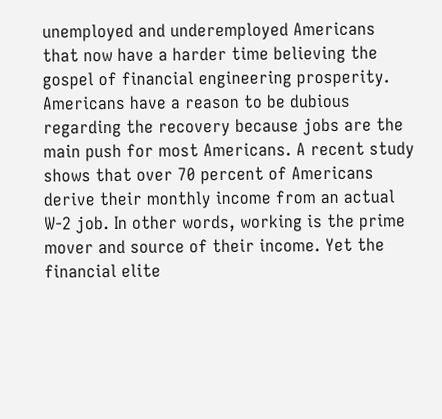unemployed and underemployed Americans that now have a harder time believing the gospel of financial engineering prosperity. Americans have a reason to be dubious regarding the recovery because jobs are the main push for most Americans. A recent study shows that over 70 percent of Americans derive their monthly income from an actual W-2 job. In other words, working is the prime mover and source of their income. Yet the financial elite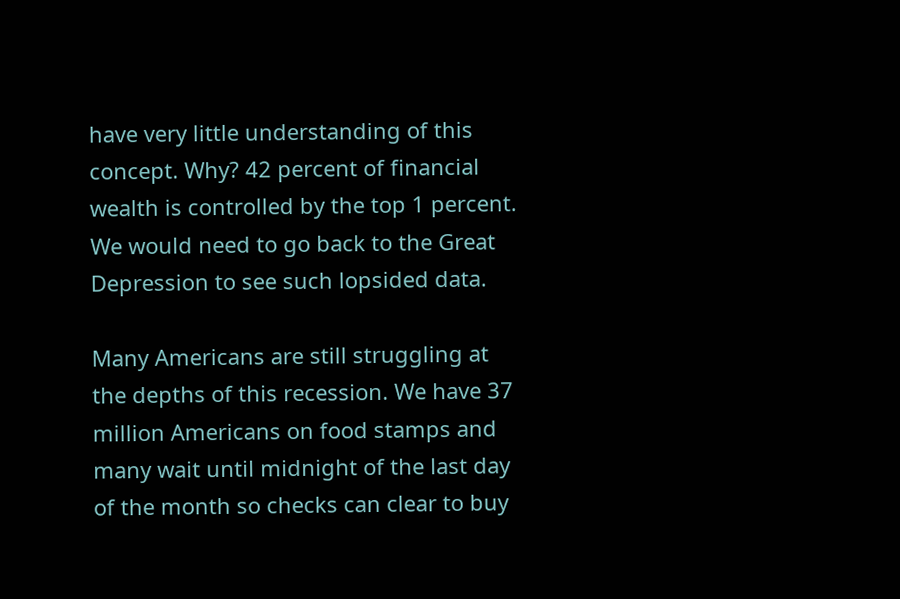have very little understanding of this concept. Why? 42 percent of financial wealth is controlled by the top 1 percent. We would need to go back to the Great Depression to see such lopsided data.

Many Americans are still struggling at the depths of this recession. We have 37 million Americans on food stamps and many wait until midnight of the last day of the month so checks can clear to buy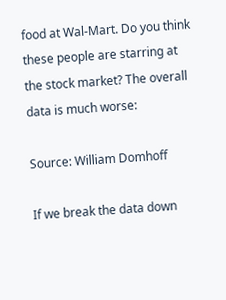food at Wal-Mart. Do you think these people are starring at the stock market? The overall data is much worse:

Source: William Domhoff

If we break the data down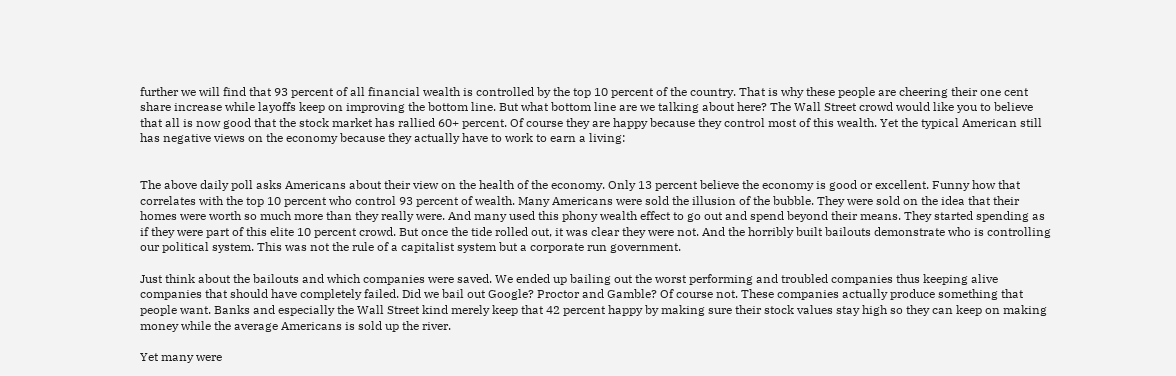further we will find that 93 percent of all financial wealth is controlled by the top 10 percent of the country. That is why these people are cheering their one cent share increase while layoffs keep on improving the bottom line. But what bottom line are we talking about here? The Wall Street crowd would like you to believe that all is now good that the stock market has rallied 60+ percent. Of course they are happy because they control most of this wealth. Yet the typical American still has negative views on the economy because they actually have to work to earn a living:


The above daily poll asks Americans about their view on the health of the economy. Only 13 percent believe the economy is good or excellent. Funny how that correlates with the top 10 percent who control 93 percent of wealth. Many Americans were sold the illusion of the bubble. They were sold on the idea that their homes were worth so much more than they really were. And many used this phony wealth effect to go out and spend beyond their means. They started spending as if they were part of this elite 10 percent crowd. But once the tide rolled out, it was clear they were not. And the horribly built bailouts demonstrate who is controlling our political system. This was not the rule of a capitalist system but a corporate run government.

Just think about the bailouts and which companies were saved. We ended up bailing out the worst performing and troubled companies thus keeping alive companies that should have completely failed. Did we bail out Google? Proctor and Gamble? Of course not. These companies actually produce something that people want. Banks and especially the Wall Street kind merely keep that 42 percent happy by making sure their stock values stay high so they can keep on making money while the average Americans is sold up the river.

Yet many were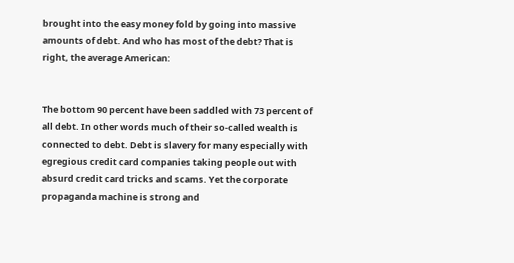brought into the easy money fold by going into massive amounts of debt. And who has most of the debt? That is right, the average American:


The bottom 90 percent have been saddled with 73 percent of all debt. In other words much of their so-called wealth is connected to debt. Debt is slavery for many especially with egregious credit card companies taking people out with absurd credit card tricks and scams. Yet the corporate propaganda machine is strong and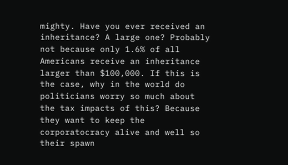mighty. Have you ever received an inheritance? A large one? Probably not because only 1.6% of all Americans receive an inheritance larger than $100,000. If this is the case, why in the world do politicians worry so much about the tax impacts of this? Because they want to keep the corporatocracy alive and well so their spawn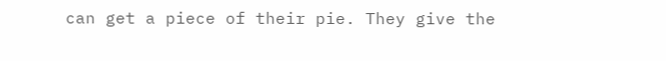can get a piece of their pie. They give the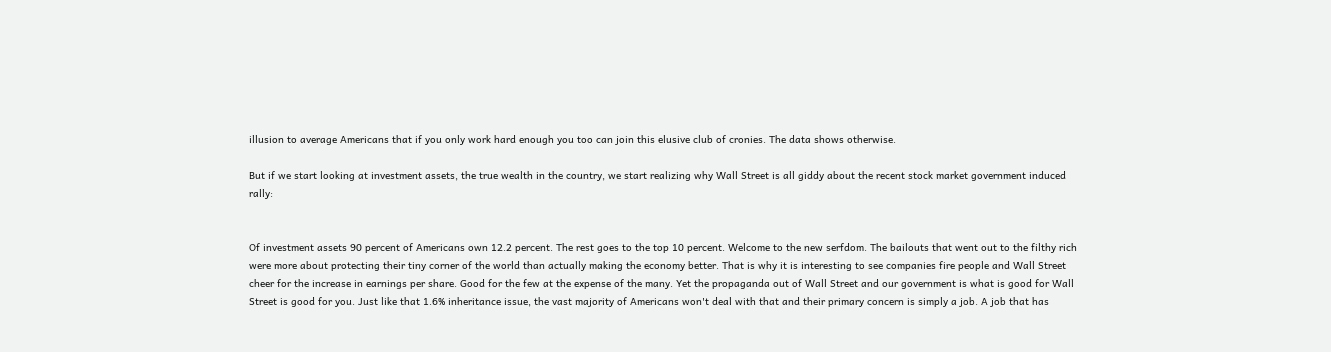illusion to average Americans that if you only work hard enough you too can join this elusive club of cronies. The data shows otherwise.

But if we start looking at investment assets, the true wealth in the country, we start realizing why Wall Street is all giddy about the recent stock market government induced rally:


Of investment assets 90 percent of Americans own 12.2 percent. The rest goes to the top 10 percent. Welcome to the new serfdom. The bailouts that went out to the filthy rich were more about protecting their tiny corner of the world than actually making the economy better. That is why it is interesting to see companies fire people and Wall Street cheer for the increase in earnings per share. Good for the few at the expense of the many. Yet the propaganda out of Wall Street and our government is what is good for Wall Street is good for you. Just like that 1.6% inheritance issue, the vast majority of Americans won't deal with that and their primary concern is simply a job. A job that has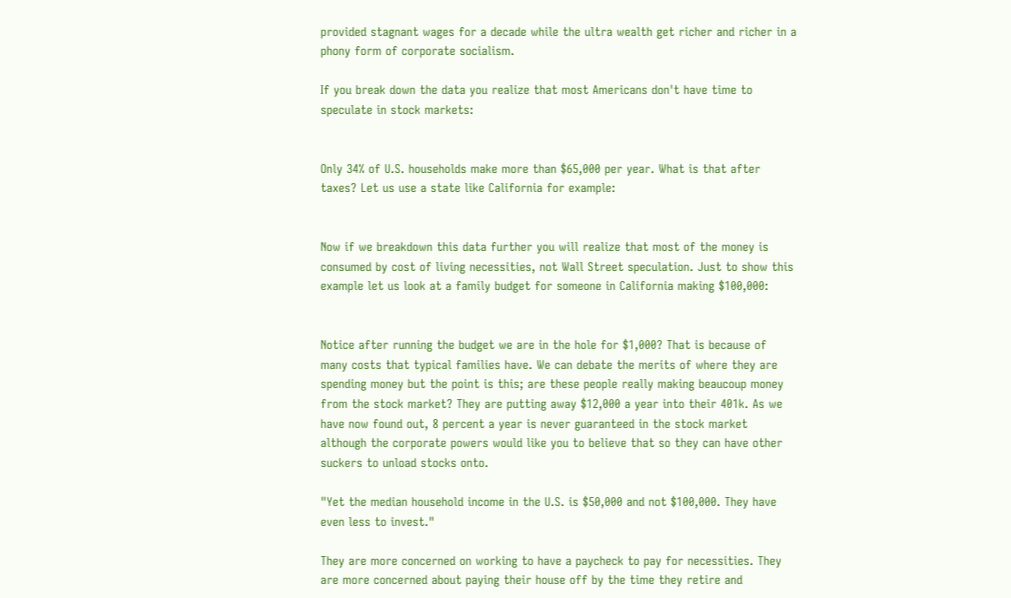provided stagnant wages for a decade while the ultra wealth get richer and richer in a phony form of corporate socialism.

If you break down the data you realize that most Americans don't have time to speculate in stock markets:


Only 34% of U.S. households make more than $65,000 per year. What is that after taxes? Let us use a state like California for example:


Now if we breakdown this data further you will realize that most of the money is consumed by cost of living necessities, not Wall Street speculation. Just to show this example let us look at a family budget for someone in California making $100,000:


Notice after running the budget we are in the hole for $1,000? That is because of many costs that typical families have. We can debate the merits of where they are spending money but the point is this; are these people really making beaucoup money from the stock market? They are putting away $12,000 a year into their 401k. As we have now found out, 8 percent a year is never guaranteed in the stock market although the corporate powers would like you to believe that so they can have other suckers to unload stocks onto.

"Yet the median household income in the U.S. is $50,000 and not $100,000. They have even less to invest."

They are more concerned on working to have a paycheck to pay for necessities. They are more concerned about paying their house off by the time they retire and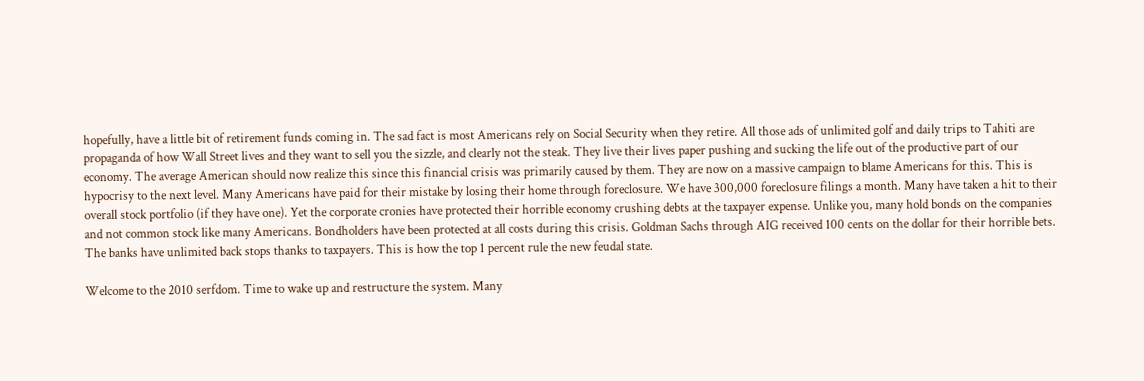hopefully, have a little bit of retirement funds coming in. The sad fact is most Americans rely on Social Security when they retire. All those ads of unlimited golf and daily trips to Tahiti are propaganda of how Wall Street lives and they want to sell you the sizzle, and clearly not the steak. They live their lives paper pushing and sucking the life out of the productive part of our economy. The average American should now realize this since this financial crisis was primarily caused by them. They are now on a massive campaign to blame Americans for this. This is hypocrisy to the next level. Many Americans have paid for their mistake by losing their home through foreclosure. We have 300,000 foreclosure filings a month. Many have taken a hit to their overall stock portfolio (if they have one). Yet the corporate cronies have protected their horrible economy crushing debts at the taxpayer expense. Unlike you, many hold bonds on the companies and not common stock like many Americans. Bondholders have been protected at all costs during this crisis. Goldman Sachs through AIG received 100 cents on the dollar for their horrible bets. The banks have unlimited back stops thanks to taxpayers. This is how the top 1 percent rule the new feudal state.

Welcome to the 2010 serfdom. Time to wake up and restructure the system. Many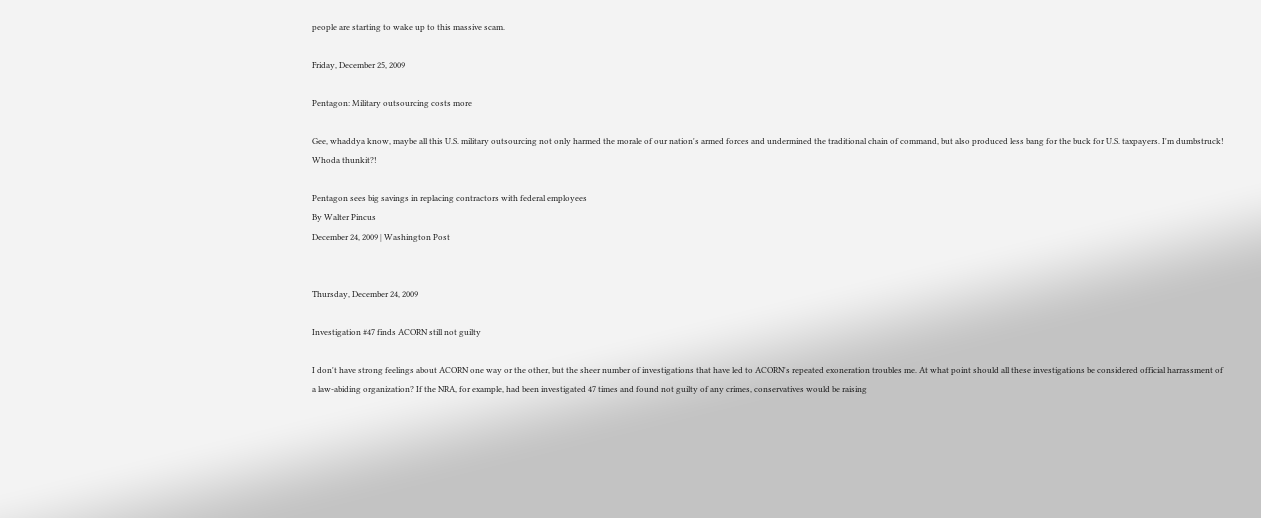people are starting to wake up to this massive scam.

Friday, December 25, 2009

Pentagon: Military outsourcing costs more

Gee, whaddya know, maybe all this U.S. military outsourcing not only harmed the morale of our nation's armed forces and undermined the traditional chain of command, but also produced less bang for the buck for U.S. taxpayers. I'm dumbstruck! Whoda thunkit?!

Pentagon sees big savings in replacing contractors with federal employees
By Walter Pincus
December 24, 2009 | Washington Post


Thursday, December 24, 2009

Investigation #47 finds ACORN still not guilty

I don't have strong feelings about ACORN one way or the other, but the sheer number of investigations that have led to ACORN's repeated exoneration troubles me. At what point should all these investigations be considered official harrassment of a law-abiding organization? If the NRA, for example, had been investigated 47 times and found not guilty of any crimes, conservatives would be raising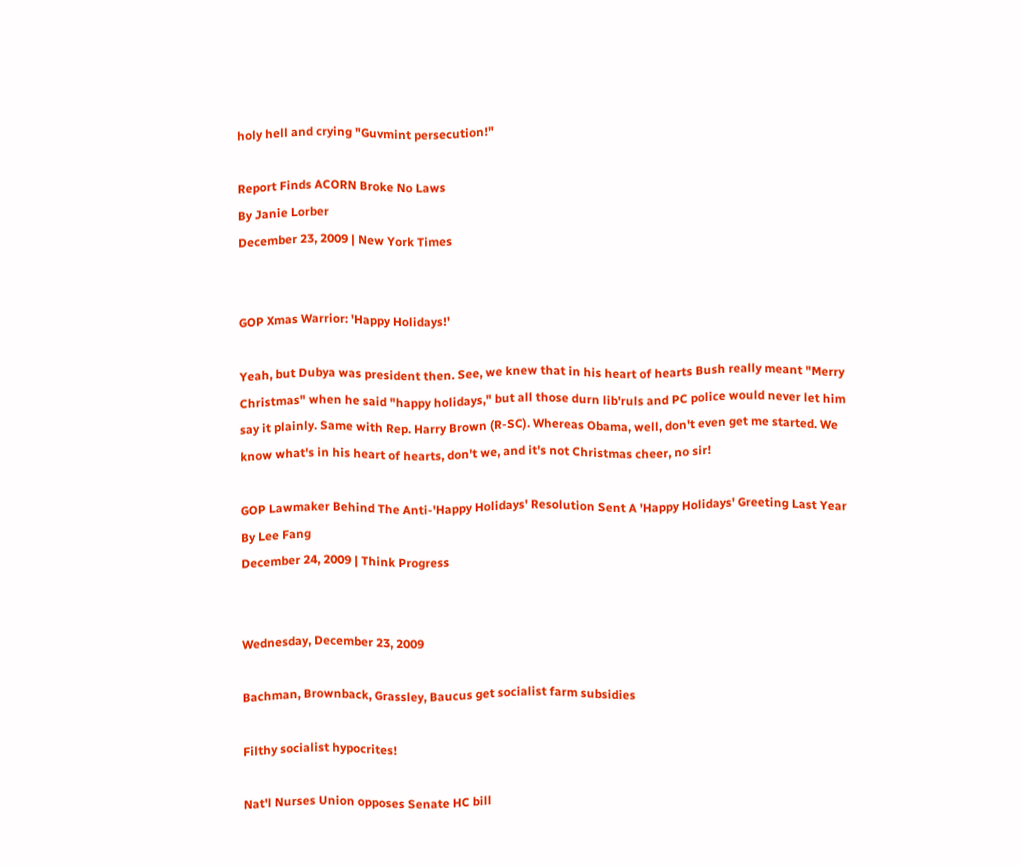holy hell and crying "Guvmint persecution!"

Report Finds ACORN Broke No Laws
By Janie Lorber
December 23, 2009 | New York Times


GOP Xmas Warrior: 'Happy Holidays!'

Yeah, but Dubya was president then. See, we knew that in his heart of hearts Bush really meant "Merry Christmas" when he said "happy holidays," but all those durn lib'ruls and PC police would never let him say it plainly. Same with Rep. Harry Brown (R-SC). Whereas Obama, well, don't even get me started. We know what's in his heart of hearts, don't we, and it's not Christmas cheer, no sir!

GOP Lawmaker Behind The Anti-'Happy Holidays' Resolution Sent A 'Happy Holidays' Greeting Last Year
By Lee Fang
December 24, 2009 | Think Progress


Wednesday, December 23, 2009

Bachman, Brownback, Grassley, Baucus get socialist farm subsidies

Filthy socialist hypocrites!

Nat'l Nurses Union opposes Senate HC bill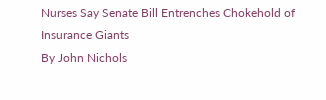Nurses Say Senate Bill Entrenches Chokehold of Insurance Giants
By John Nichols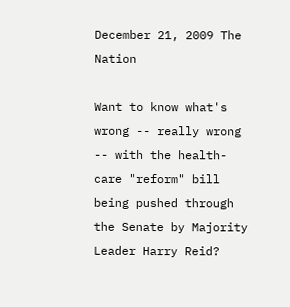December 21, 2009 The Nation

Want to know what's wrong -- really wrong -- with the health-care "reform" bill being pushed through the Senate by Majority Leader Harry Reid?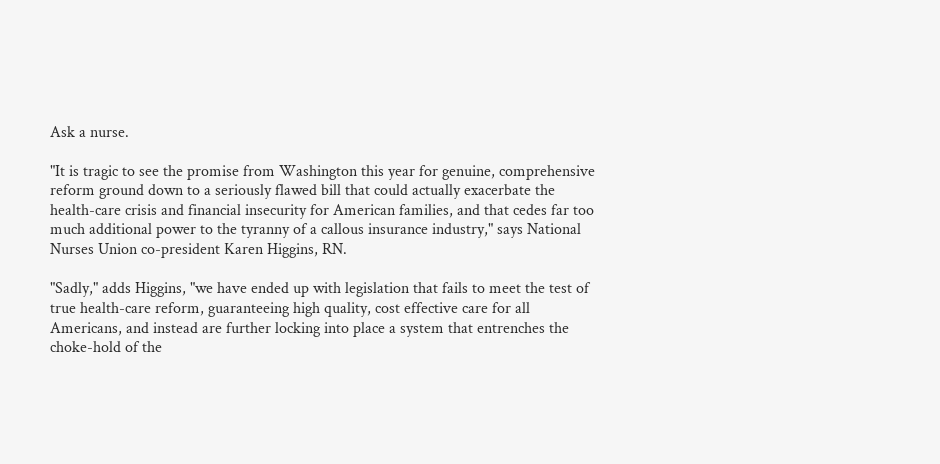Ask a nurse.

"It is tragic to see the promise from Washington this year for genuine, comprehensive reform ground down to a seriously flawed bill that could actually exacerbate the health-care crisis and financial insecurity for American families, and that cedes far too much additional power to the tyranny of a callous insurance industry," says National Nurses Union co-president Karen Higgins, RN.

"Sadly," adds Higgins, "we have ended up with legislation that fails to meet the test of true health-care reform, guaranteeing high quality, cost effective care for all Americans, and instead are further locking into place a system that entrenches the choke-hold of the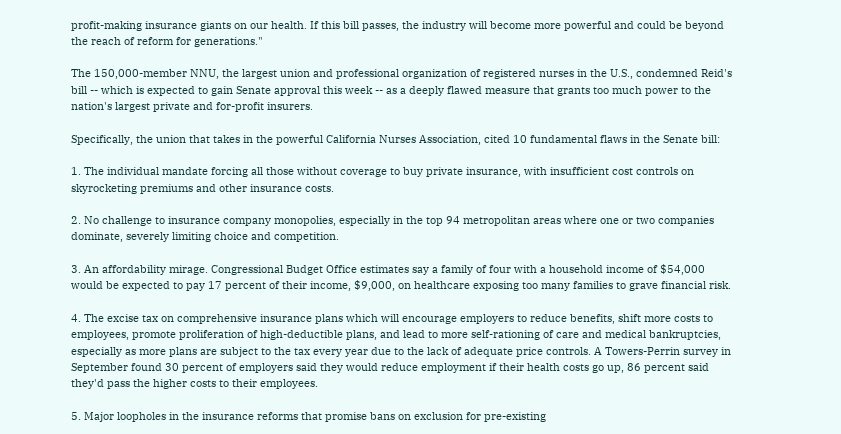profit-making insurance giants on our health. If this bill passes, the industry will become more powerful and could be beyond the reach of reform for generations."

The 150,000-member NNU, the largest union and professional organization of registered nurses in the U.S., condemned Reid's bill -- which is expected to gain Senate approval this week -- as a deeply flawed measure that grants too much power to the nation's largest private and for-profit insurers.

Specifically, the union that takes in the powerful California Nurses Association, cited 10 fundamental flaws in the Senate bill:

1. The individual mandate forcing all those without coverage to buy private insurance, with insufficient cost controls on skyrocketing premiums and other insurance costs.

2. No challenge to insurance company monopolies, especially in the top 94 metropolitan areas where one or two companies dominate, severely limiting choice and competition.

3. An affordability mirage. Congressional Budget Office estimates say a family of four with a household income of $54,000 would be expected to pay 17 percent of their income, $9,000, on healthcare exposing too many families to grave financial risk.

4. The excise tax on comprehensive insurance plans which will encourage employers to reduce benefits, shift more costs to employees, promote proliferation of high-deductible plans, and lead to more self-rationing of care and medical bankruptcies, especially as more plans are subject to the tax every year due to the lack of adequate price controls. A Towers-Perrin survey in September found 30 percent of employers said they would reduce employment if their health costs go up, 86 percent said they'd pass the higher costs to their employees.

5. Major loopholes in the insurance reforms that promise bans on exclusion for pre-existing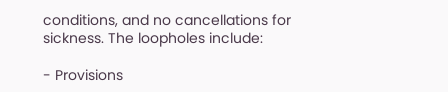conditions, and no cancellations for sickness. The loopholes include:

- Provisions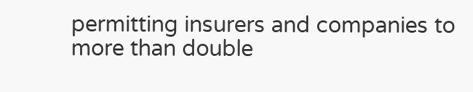permitting insurers and companies to more than double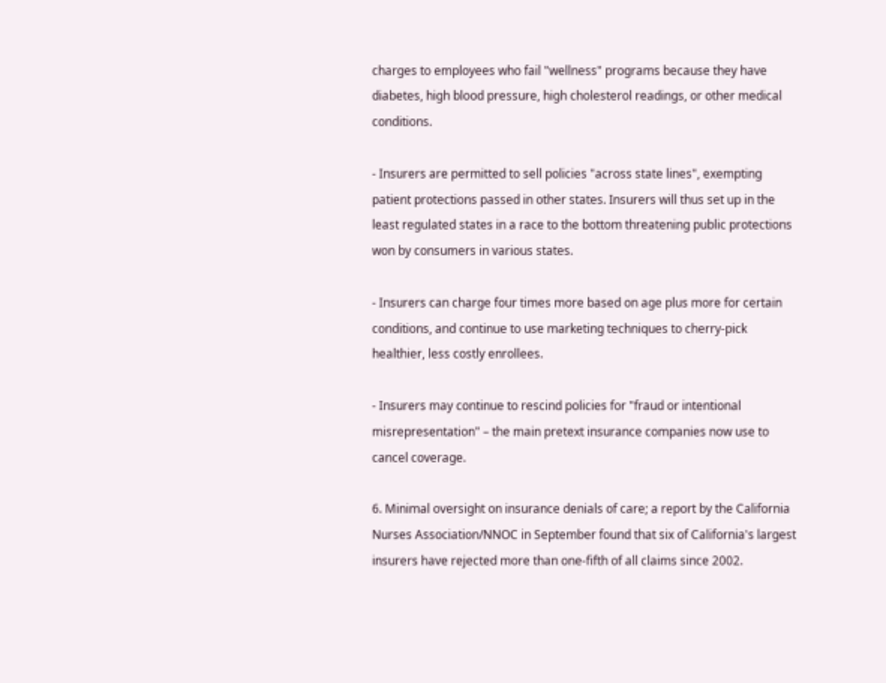charges to employees who fail "wellness" programs because they have diabetes, high blood pressure, high cholesterol readings, or other medical conditions.

- Insurers are permitted to sell policies "across state lines", exempting patient protections passed in other states. Insurers will thus set up in the least regulated states in a race to the bottom threatening public protections won by consumers in various states.

- Insurers can charge four times more based on age plus more for certain conditions, and continue to use marketing techniques to cherry-pick healthier, less costly enrollees.

- Insurers may continue to rescind policies for "fraud or intentional misrepresentation" – the main pretext insurance companies now use to cancel coverage.

6. Minimal oversight on insurance denials of care; a report by the California Nurses Association/NNOC in September found that six of California's largest insurers have rejected more than one-fifth of all claims since 2002.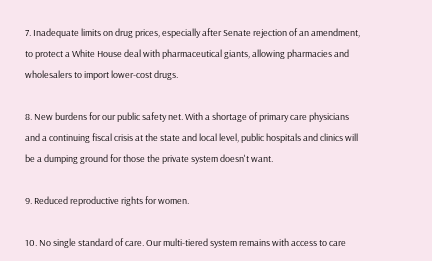7. Inadequate limits on drug prices, especially after Senate rejection of an amendment, to protect a White House deal with pharmaceutical giants, allowing pharmacies and wholesalers to import lower-cost drugs.

8. New burdens for our public safety net. With a shortage of primary care physicians and a continuing fiscal crisis at the state and local level, public hospitals and clinics will be a dumping ground for those the private system doesn't want.

9. Reduced reproductive rights for women.

10. No single standard of care. Our multi-tiered system remains with access to care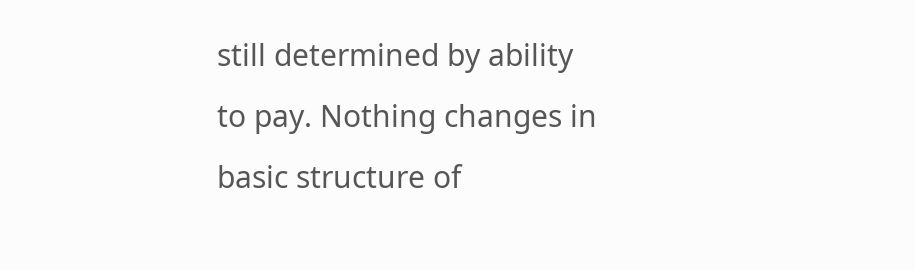still determined by ability to pay. Nothing changes in basic structure of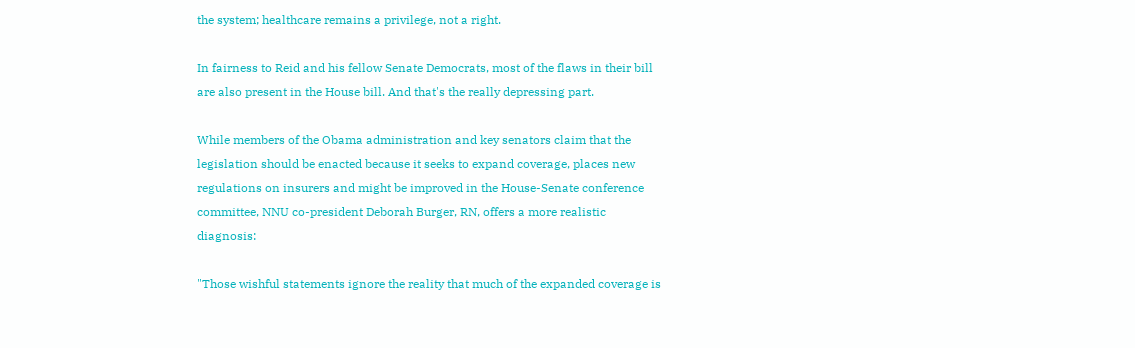the system; healthcare remains a privilege, not a right.

In fairness to Reid and his fellow Senate Democrats, most of the flaws in their bill are also present in the House bill. And that's the really depressing part.

While members of the Obama administration and key senators claim that the legislation should be enacted because it seeks to expand coverage, places new regulations on insurers and might be improved in the House-Senate conference committee, NNU co-president Deborah Burger, RN, offers a more realistic diagnosis:

"Those wishful statements ignore the reality that much of the expanded coverage is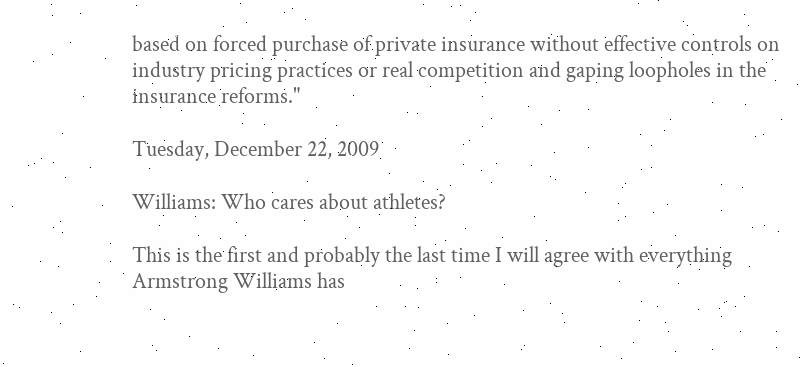based on forced purchase of private insurance without effective controls on industry pricing practices or real competition and gaping loopholes in the insurance reforms."

Tuesday, December 22, 2009

Williams: Who cares about athletes?

This is the first and probably the last time I will agree with everything Armstrong Williams has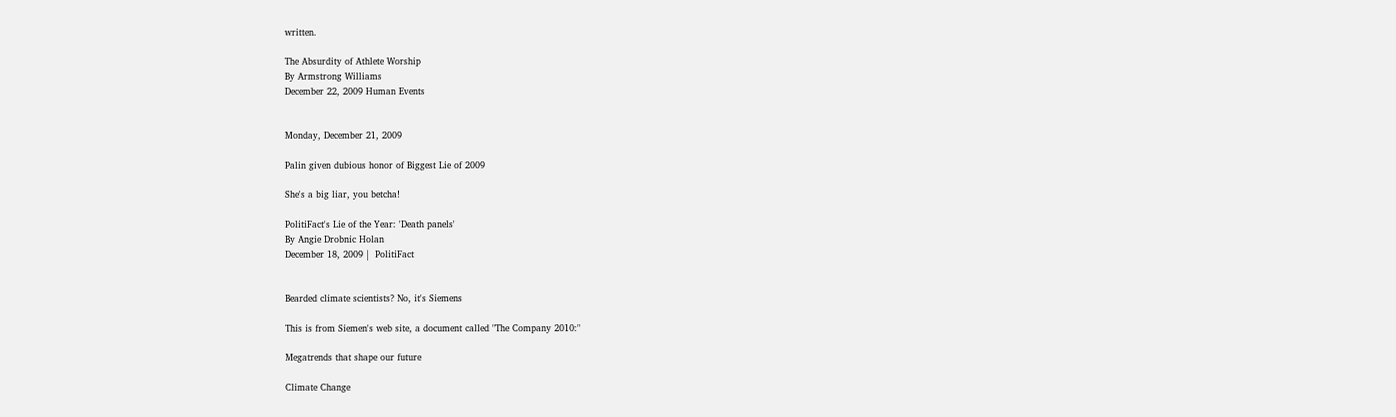written.

The Absurdity of Athlete Worship
By Armstrong Williams
December 22, 2009 Human Events


Monday, December 21, 2009

Palin given dubious honor of Biggest Lie of 2009

She's a big liar, you betcha!

PolitiFact's Lie of the Year: 'Death panels'
By Angie Drobnic Holan
December 18, 2009 |  PolitiFact


Bearded climate scientists? No, it's Siemens

This is from Siemen's web site, a document called "The Company 2010:"

Megatrends that shape our future

Climate Change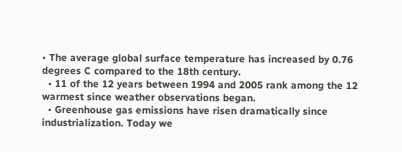• The average global surface temperature has increased by 0.76 degrees C compared to the 18th century.
  • 11 of the 12 years between 1994 and 2005 rank among the 12 warmest since weather observations began.
  • Greenhouse gas emissions have risen dramatically since industrialization. Today we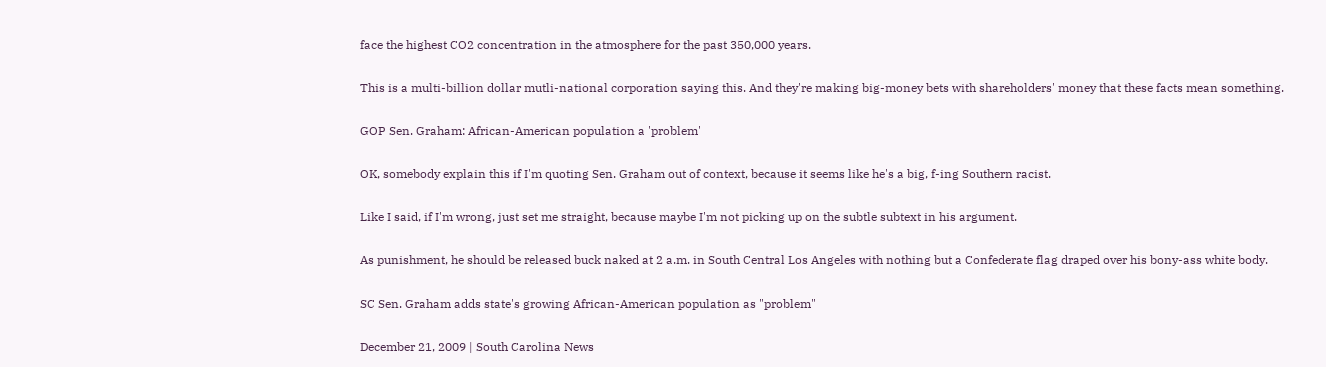face the highest CO2 concentration in the atmosphere for the past 350,000 years.

This is a multi-billion dollar mutli-national corporation saying this. And they're making big-money bets with shareholders' money that these facts mean something.

GOP Sen. Graham: African-American population a 'problem'

OK, somebody explain this if I'm quoting Sen. Graham out of context, because it seems like he's a big, f-ing Southern racist.

Like I said, if I'm wrong, just set me straight, because maybe I'm not picking up on the subtle subtext in his argument.

As punishment, he should be released buck naked at 2 a.m. in South Central Los Angeles with nothing but a Confederate flag draped over his bony-ass white body.

SC Sen. Graham adds state's growing African-American population as "problem"

December 21, 2009 | South Carolina News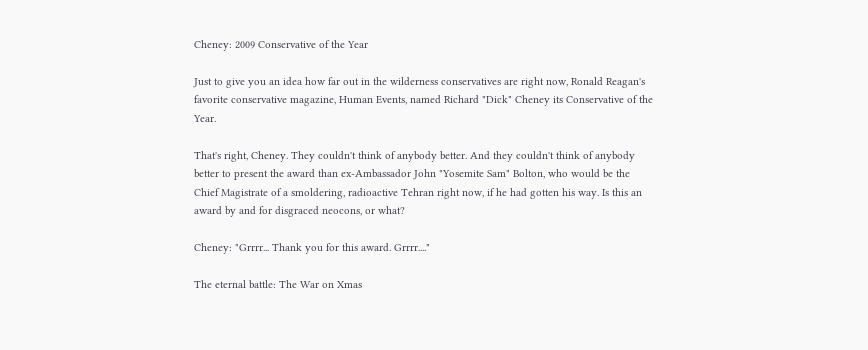Cheney: 2009 Conservative of the Year

Just to give you an idea how far out in the wilderness conservatives are right now, Ronald Reagan's favorite conservative magazine, Human Events, named Richard "Dick" Cheney its Conservative of the Year.

That's right, Cheney. They couldn't think of anybody better. And they couldn't think of anybody better to present the award than ex-Ambassador John "Yosemite Sam" Bolton, who would be the Chief Magistrate of a smoldering, radioactive Tehran right now, if he had gotten his way. Is this an award by and for disgraced neocons, or what?

Cheney: "Grrrr... Thank you for this award. Grrrr...."

The eternal battle: The War on Xmas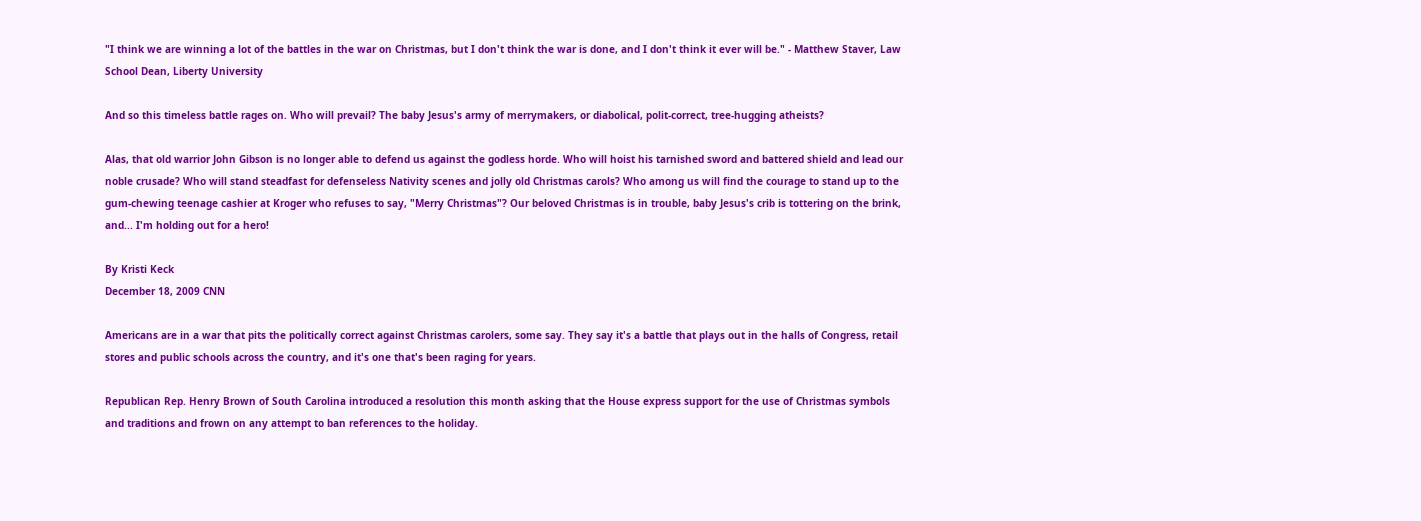"I think we are winning a lot of the battles in the war on Christmas, but I don't think the war is done, and I don't think it ever will be." - Matthew Staver, Law School Dean, Liberty University

And so this timeless battle rages on. Who will prevail? The baby Jesus's army of merrymakers, or diabolical, polit-correct, tree-hugging atheists?

Alas, that old warrior John Gibson is no longer able to defend us against the godless horde. Who will hoist his tarnished sword and battered shield and lead our noble crusade? Who will stand steadfast for defenseless Nativity scenes and jolly old Christmas carols? Who among us will find the courage to stand up to the gum-chewing teenage cashier at Kroger who refuses to say, "Merry Christmas"? Our beloved Christmas is in trouble, baby Jesus's crib is tottering on the brink, and... I'm holding out for a hero!

By Kristi Keck
December 18, 2009 CNN

Americans are in a war that pits the politically correct against Christmas carolers, some say. They say it's a battle that plays out in the halls of Congress, retail stores and public schools across the country, and it's one that's been raging for years.

Republican Rep. Henry Brown of South Carolina introduced a resolution this month asking that the House express support for the use of Christmas symbols and traditions and frown on any attempt to ban references to the holiday.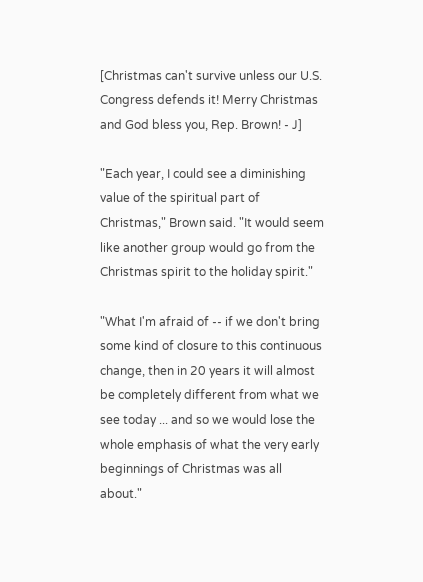[Christmas can't survive unless our U.S. Congress defends it! Merry Christmas and God bless you, Rep. Brown! - J]

"Each year, I could see a diminishing value of the spiritual part of Christmas," Brown said. "It would seem like another group would go from the Christmas spirit to the holiday spirit."

"What I'm afraid of -- if we don't bring some kind of closure to this continuous change, then in 20 years it will almost be completely different from what we see today ... and so we would lose the whole emphasis of what the very early beginnings of Christmas was all about."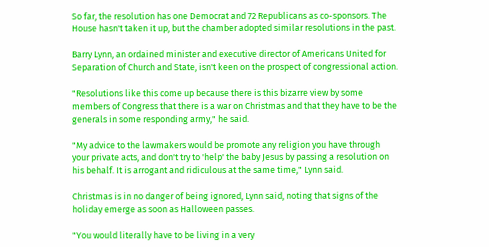So far, the resolution has one Democrat and 72 Republicans as co-sponsors. The House hasn't taken it up, but the chamber adopted similar resolutions in the past.

Barry Lynn, an ordained minister and executive director of Americans United for Separation of Church and State, isn't keen on the prospect of congressional action.

"Resolutions like this come up because there is this bizarre view by some members of Congress that there is a war on Christmas and that they have to be the generals in some responding army," he said.

"My advice to the lawmakers would be promote any religion you have through your private acts, and don't try to 'help' the baby Jesus by passing a resolution on his behalf. It is arrogant and ridiculous at the same time," Lynn said.

Christmas is in no danger of being ignored, Lynn said, noting that signs of the holiday emerge as soon as Halloween passes.

"You would literally have to be living in a very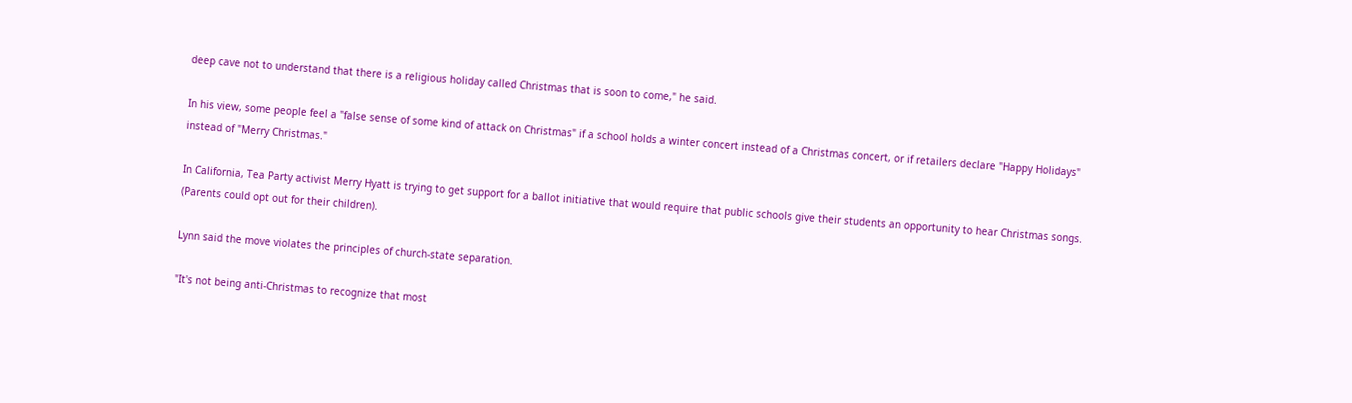deep cave not to understand that there is a religious holiday called Christmas that is soon to come," he said.

In his view, some people feel a "false sense of some kind of attack on Christmas" if a school holds a winter concert instead of a Christmas concert, or if retailers declare "Happy Holidays" instead of "Merry Christmas."

In California, Tea Party activist Merry Hyatt is trying to get support for a ballot initiative that would require that public schools give their students an opportunity to hear Christmas songs. (Parents could opt out for their children).

Lynn said the move violates the principles of church-state separation.

"It's not being anti-Christmas to recognize that most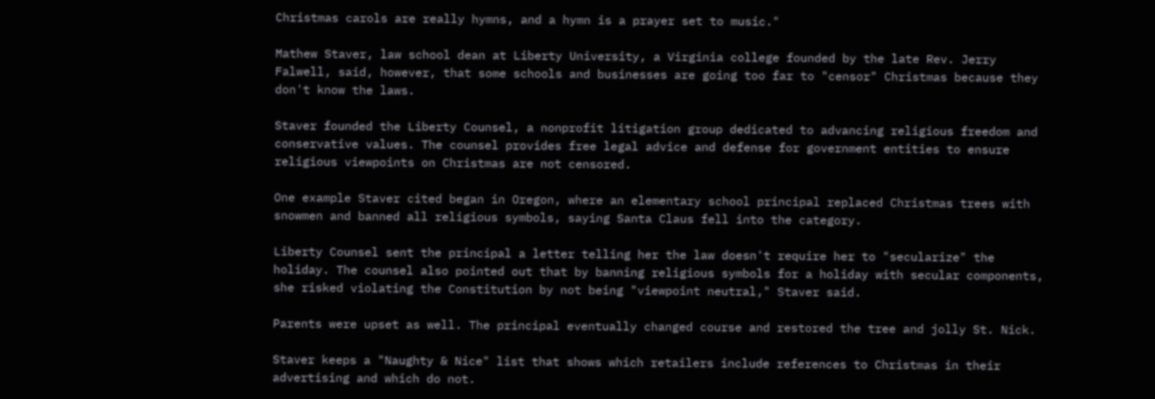Christmas carols are really hymns, and a hymn is a prayer set to music."

Mathew Staver, law school dean at Liberty University, a Virginia college founded by the late Rev. Jerry Falwell, said, however, that some schools and businesses are going too far to "censor" Christmas because they don't know the laws.

Staver founded the Liberty Counsel, a nonprofit litigation group dedicated to advancing religious freedom and conservative values. The counsel provides free legal advice and defense for government entities to ensure religious viewpoints on Christmas are not censored.

One example Staver cited began in Oregon, where an elementary school principal replaced Christmas trees with snowmen and banned all religious symbols, saying Santa Claus fell into the category.

Liberty Counsel sent the principal a letter telling her the law doesn't require her to "secularize" the holiday. The counsel also pointed out that by banning religious symbols for a holiday with secular components, she risked violating the Constitution by not being "viewpoint neutral," Staver said.

Parents were upset as well. The principal eventually changed course and restored the tree and jolly St. Nick.

Staver keeps a "Naughty & Nice" list that shows which retailers include references to Christmas in their advertising and which do not.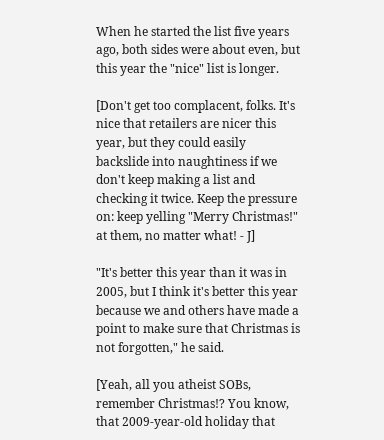When he started the list five years ago, both sides were about even, but this year the "nice" list is longer.

[Don't get too complacent, folks. It's nice that retailers are nicer this year, but they could easily backslide into naughtiness if we don't keep making a list and checking it twice. Keep the pressure on: keep yelling "Merry Christmas!" at them, no matter what! - J]

"It's better this year than it was in 2005, but I think it's better this year because we and others have made a point to make sure that Christmas is not forgotten," he said.

[Yeah, all you atheist SOBs, remember Christmas!? You know, that 2009-year-old holiday that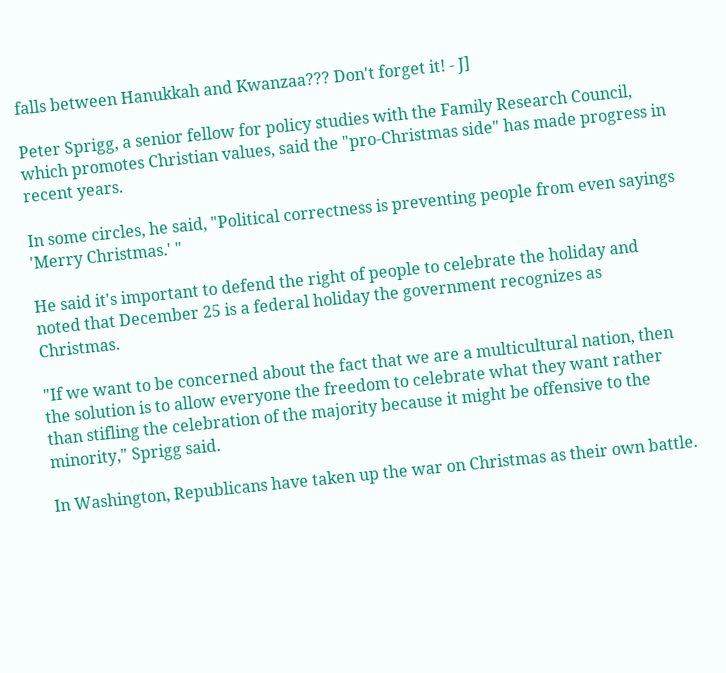falls between Hanukkah and Kwanzaa??? Don't forget it! - J]

Peter Sprigg, a senior fellow for policy studies with the Family Research Council, which promotes Christian values, said the "pro-Christmas side" has made progress in recent years.

In some circles, he said, "Political correctness is preventing people from even sayings 'Merry Christmas.' "

He said it's important to defend the right of people to celebrate the holiday and noted that December 25 is a federal holiday the government recognizes as Christmas.

"If we want to be concerned about the fact that we are a multicultural nation, then the solution is to allow everyone the freedom to celebrate what they want rather than stifling the celebration of the majority because it might be offensive to the minority," Sprigg said.

In Washington, Republicans have taken up the war on Christmas as their own battle.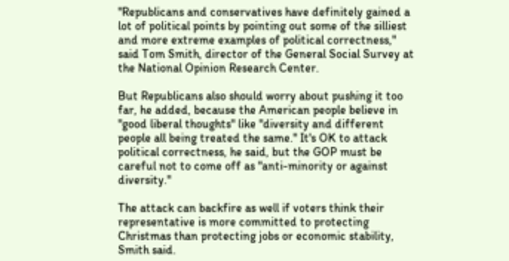"Republicans and conservatives have definitely gained a lot of political points by pointing out some of the silliest and more extreme examples of political correctness," said Tom Smith, director of the General Social Survey at the National Opinion Research Center.

But Republicans also should worry about pushing it too far, he added, because the American people believe in "good liberal thoughts" like "diversity and different people all being treated the same." It's OK to attack political correctness, he said, but the GOP must be careful not to come off as "anti-minority or against diversity."

The attack can backfire as well if voters think their representative is more committed to protecting Christmas than protecting jobs or economic stability, Smith said.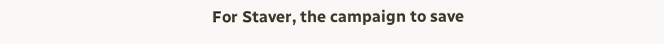For Staver, the campaign to save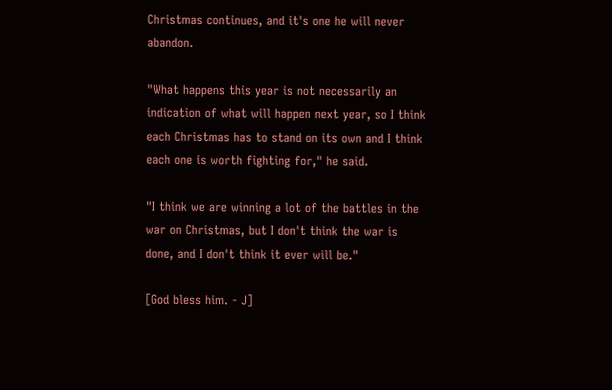Christmas continues, and it's one he will never abandon.

"What happens this year is not necessarily an indication of what will happen next year, so I think each Christmas has to stand on its own and I think each one is worth fighting for," he said.

"I think we are winning a lot of the battles in the war on Christmas, but I don't think the war is done, and I don't think it ever will be."

[God bless him. - J]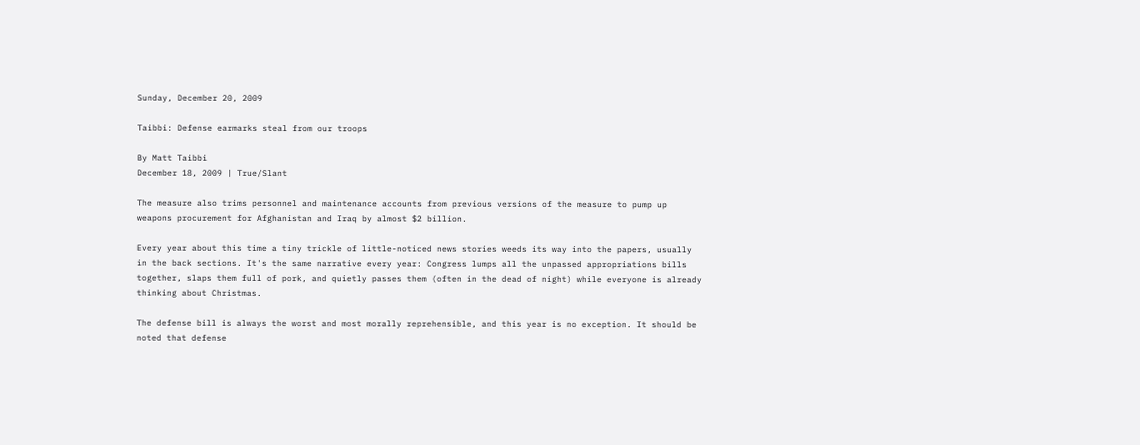Sunday, December 20, 2009

Taibbi: Defense earmarks steal from our troops

By Matt Taibbi
December 18, 2009 | True/Slant

The measure also trims personnel and maintenance accounts from previous versions of the measure to pump up weapons procurement for Afghanistan and Iraq by almost $2 billion.

Every year about this time a tiny trickle of little-noticed news stories weeds its way into the papers, usually in the back sections. It's the same narrative every year: Congress lumps all the unpassed appropriations bills together, slaps them full of pork, and quietly passes them (often in the dead of night) while everyone is already thinking about Christmas.

The defense bill is always the worst and most morally reprehensible, and this year is no exception. It should be noted that defense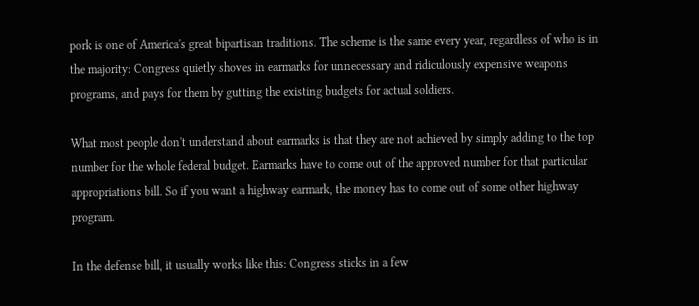pork is one of America's great bipartisan traditions. The scheme is the same every year, regardless of who is in the majority: Congress quietly shoves in earmarks for unnecessary and ridiculously expensive weapons programs, and pays for them by gutting the existing budgets for actual soldiers.

What most people don't understand about earmarks is that they are not achieved by simply adding to the top number for the whole federal budget. Earmarks have to come out of the approved number for that particular appropriations bill. So if you want a highway earmark, the money has to come out of some other highway program.

In the defense bill, it usually works like this: Congress sticks in a few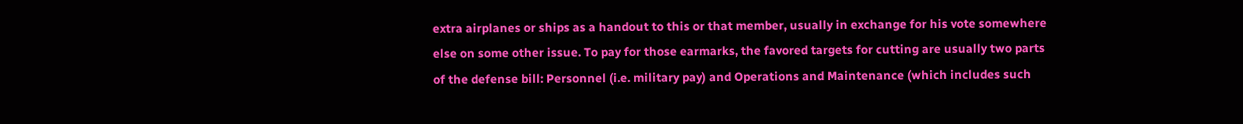extra airplanes or ships as a handout to this or that member, usually in exchange for his vote somewhere else on some other issue. To pay for those earmarks, the favored targets for cutting are usually two parts of the defense bill: Personnel (i.e. military pay) and Operations and Maintenance (which includes such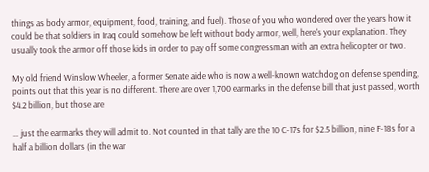things as body armor, equipment, food, training, and fuel). Those of you who wondered over the years how it could be that soldiers in Iraq could somehow be left without body armor, well, here's your explanation. They usually took the armor off those kids in order to pay off some congressman with an extra helicopter or two.

My old friend Winslow Wheeler, a former Senate aide who is now a well-known watchdog on defense spending, points out that this year is no different. There are over 1,700 earmarks in the defense bill that just passed, worth $4.2 billion, but those are

… just the earmarks they will admit to. Not counted in that tally are the 10 C-17s for $2.5 billion, nine F-18s for a half a billion dollars (in the war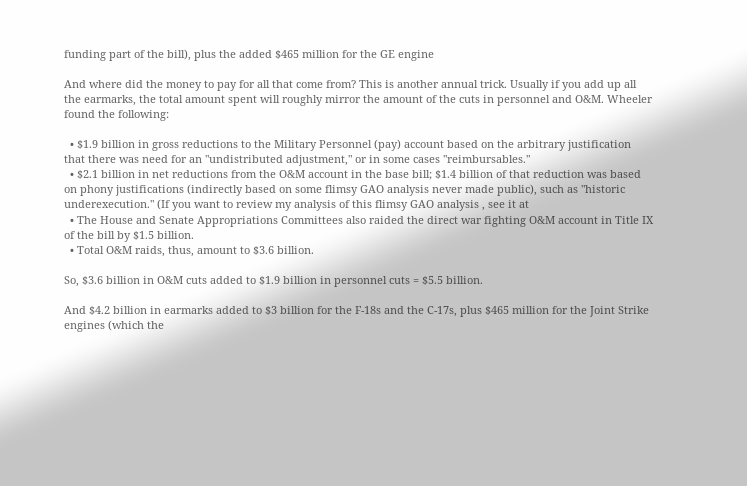funding part of the bill), plus the added $465 million for the GE engine

And where did the money to pay for all that come from? This is another annual trick. Usually if you add up all the earmarks, the total amount spent will roughly mirror the amount of the cuts in personnel and O&M. Wheeler found the following:

  • $1.9 billion in gross reductions to the Military Personnel (pay) account based on the arbitrary justification that there was need for an "undistributed adjustment," or in some cases "reimbursables."
  • $2.1 billion in net reductions from the O&M account in the base bill; $1.4 billion of that reduction was based on phony justifications (indirectly based on some flimsy GAO analysis never made public), such as "historic underexecution." (If you want to review my analysis of this flimsy GAO analysis , see it at
  • The House and Senate Appropriations Committees also raided the direct war fighting O&M account in Title IX of the bill by $1.5 billion.
  • Total O&M raids, thus, amount to $3.6 billion.

So, $3.6 billion in O&M cuts added to $1.9 billion in personnel cuts = $5.5 billion.

And $4.2 billion in earmarks added to $3 billion for the F-18s and the C-17s, plus $465 million for the Joint Strike engines (which the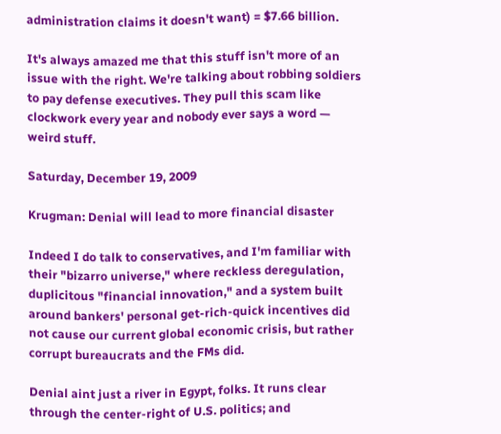administration claims it doesn't want) = $7.66 billion.

It's always amazed me that this stuff isn't more of an issue with the right. We're talking about robbing soldiers to pay defense executives. They pull this scam like clockwork every year and nobody ever says a word — weird stuff.

Saturday, December 19, 2009

Krugman: Denial will lead to more financial disaster

Indeed I do talk to conservatives, and I'm familiar with their "bizarro universe," where reckless deregulation, duplicitous "financial innovation," and a system built around bankers' personal get-rich-quick incentives did not cause our current global economic crisis, but rather corrupt bureaucrats and the FMs did.

Denial aint just a river in Egypt, folks. It runs clear through the center-right of U.S. politics; and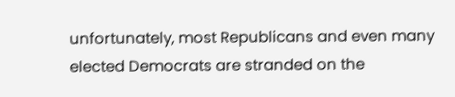unfortunately, most Republicans and even many elected Democrats are stranded on the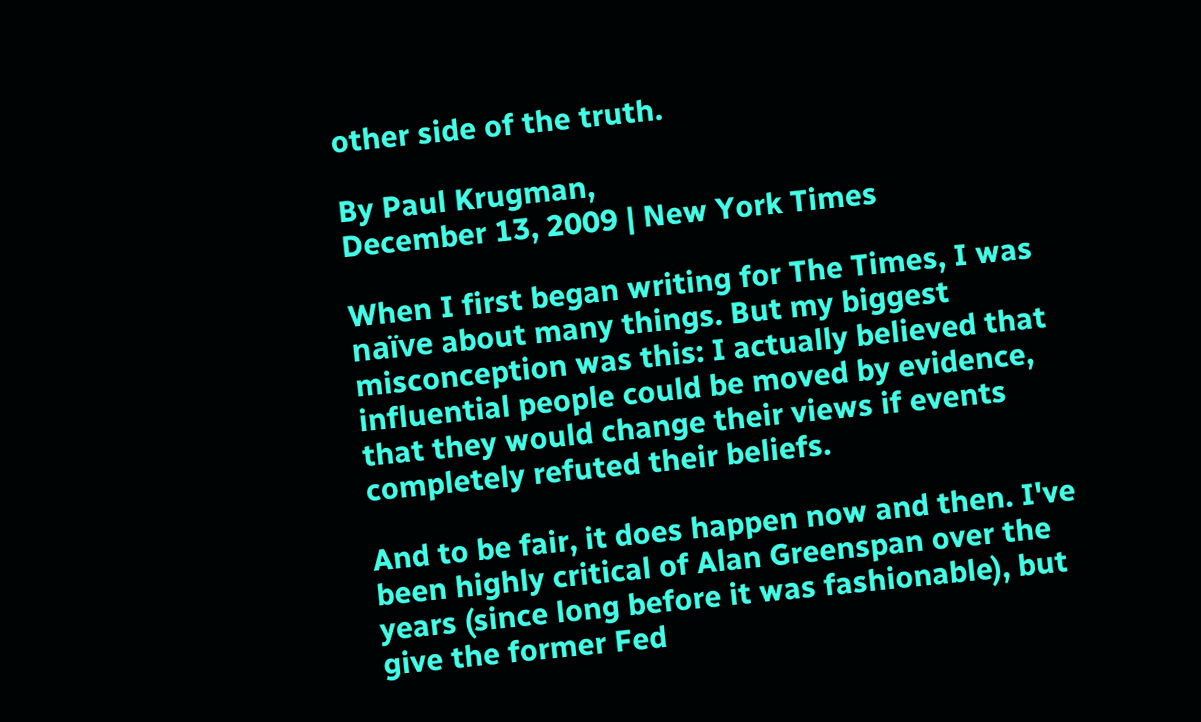other side of the truth.

By Paul Krugman,
December 13, 2009 | New York Times

When I first began writing for The Times, I was naïve about many things. But my biggest misconception was this: I actually believed that influential people could be moved by evidence, that they would change their views if events completely refuted their beliefs.

And to be fair, it does happen now and then. I've been highly critical of Alan Greenspan over the years (since long before it was fashionable), but give the former Fed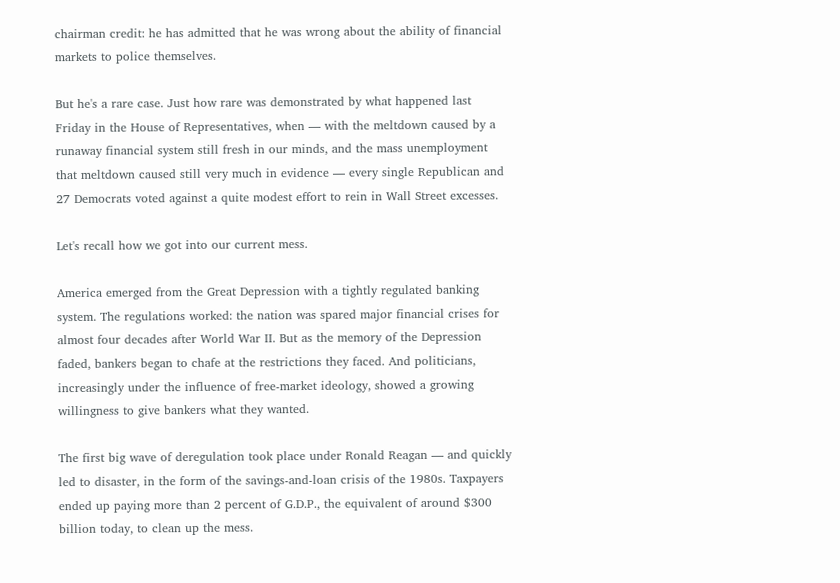chairman credit: he has admitted that he was wrong about the ability of financial markets to police themselves.

But he's a rare case. Just how rare was demonstrated by what happened last Friday in the House of Representatives, when — with the meltdown caused by a runaway financial system still fresh in our minds, and the mass unemployment that meltdown caused still very much in evidence — every single Republican and 27 Democrats voted against a quite modest effort to rein in Wall Street excesses.

Let's recall how we got into our current mess.

America emerged from the Great Depression with a tightly regulated banking system. The regulations worked: the nation was spared major financial crises for almost four decades after World War II. But as the memory of the Depression faded, bankers began to chafe at the restrictions they faced. And politicians, increasingly under the influence of free-market ideology, showed a growing willingness to give bankers what they wanted.

The first big wave of deregulation took place under Ronald Reagan — and quickly led to disaster, in the form of the savings-and-loan crisis of the 1980s. Taxpayers ended up paying more than 2 percent of G.D.P., the equivalent of around $300 billion today, to clean up the mess.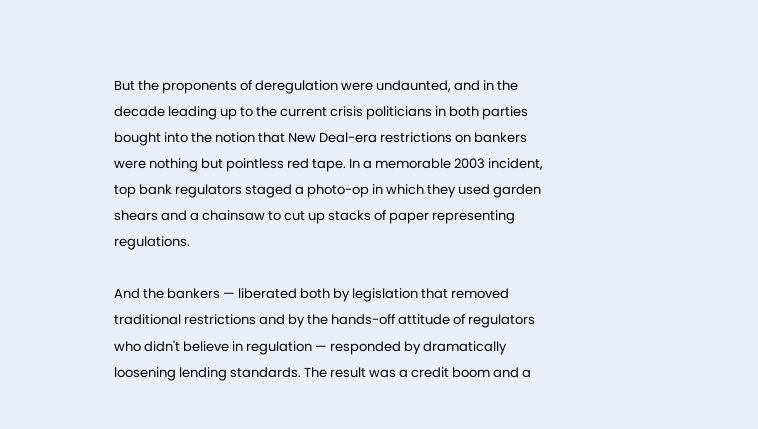But the proponents of deregulation were undaunted, and in the decade leading up to the current crisis politicians in both parties bought into the notion that New Deal-era restrictions on bankers were nothing but pointless red tape. In a memorable 2003 incident, top bank regulators staged a photo-op in which they used garden shears and a chainsaw to cut up stacks of paper representing regulations.

And the bankers — liberated both by legislation that removed traditional restrictions and by the hands-off attitude of regulators who didn't believe in regulation — responded by dramatically loosening lending standards. The result was a credit boom and a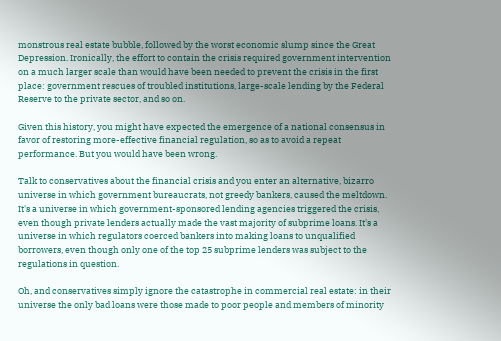monstrous real estate bubble, followed by the worst economic slump since the Great Depression. Ironically, the effort to contain the crisis required government intervention on a much larger scale than would have been needed to prevent the crisis in the first place: government rescues of troubled institutions, large-scale lending by the Federal Reserve to the private sector, and so on.

Given this history, you might have expected the emergence of a national consensus in favor of restoring more-effective financial regulation, so as to avoid a repeat performance. But you would have been wrong.

Talk to conservatives about the financial crisis and you enter an alternative, bizarro universe in which government bureaucrats, not greedy bankers, caused the meltdown. It's a universe in which government-sponsored lending agencies triggered the crisis, even though private lenders actually made the vast majority of subprime loans. It's a universe in which regulators coerced bankers into making loans to unqualified borrowers, even though only one of the top 25 subprime lenders was subject to the regulations in question.

Oh, and conservatives simply ignore the catastrophe in commercial real estate: in their universe the only bad loans were those made to poor people and members of minority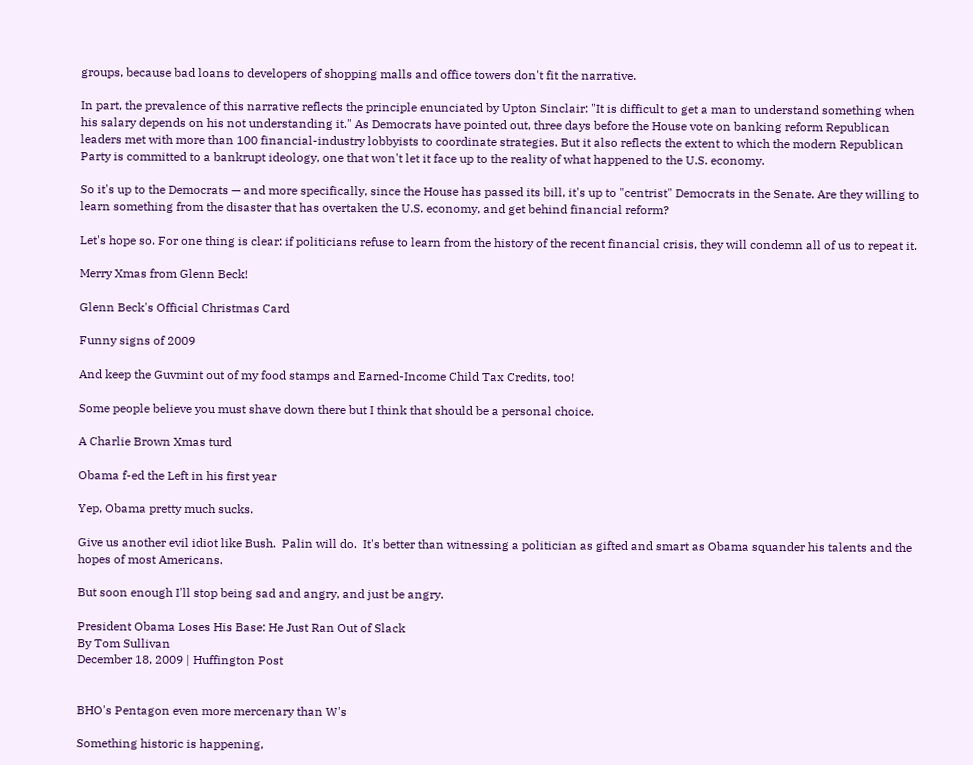groups, because bad loans to developers of shopping malls and office towers don't fit the narrative.

In part, the prevalence of this narrative reflects the principle enunciated by Upton Sinclair: "It is difficult to get a man to understand something when his salary depends on his not understanding it." As Democrats have pointed out, three days before the House vote on banking reform Republican leaders met with more than 100 financial-industry lobbyists to coordinate strategies. But it also reflects the extent to which the modern Republican Party is committed to a bankrupt ideology, one that won't let it face up to the reality of what happened to the U.S. economy.

So it's up to the Democrats — and more specifically, since the House has passed its bill, it's up to "centrist" Democrats in the Senate. Are they willing to learn something from the disaster that has overtaken the U.S. economy, and get behind financial reform?

Let's hope so. For one thing is clear: if politicians refuse to learn from the history of the recent financial crisis, they will condemn all of us to repeat it.

Merry Xmas from Glenn Beck!

Glenn Beck's Official Christmas Card

Funny signs of 2009

And keep the Guvmint out of my food stamps and Earned-Income Child Tax Credits, too!

Some people believe you must shave down there but I think that should be a personal choice.

A Charlie Brown Xmas turd

Obama f-ed the Left in his first year

Yep, Obama pretty much sucks.

Give us another evil idiot like Bush.  Palin will do.  It's better than witnessing a politician as gifted and smart as Obama squander his talents and the hopes of most Americans.

But soon enough I'll stop being sad and angry, and just be angry.

President Obama Loses His Base: He Just Ran Out of Slack
By Tom Sullivan
December 18, 2009 | Huffington Post


BHO's Pentagon even more mercenary than W's

Something historic is happening,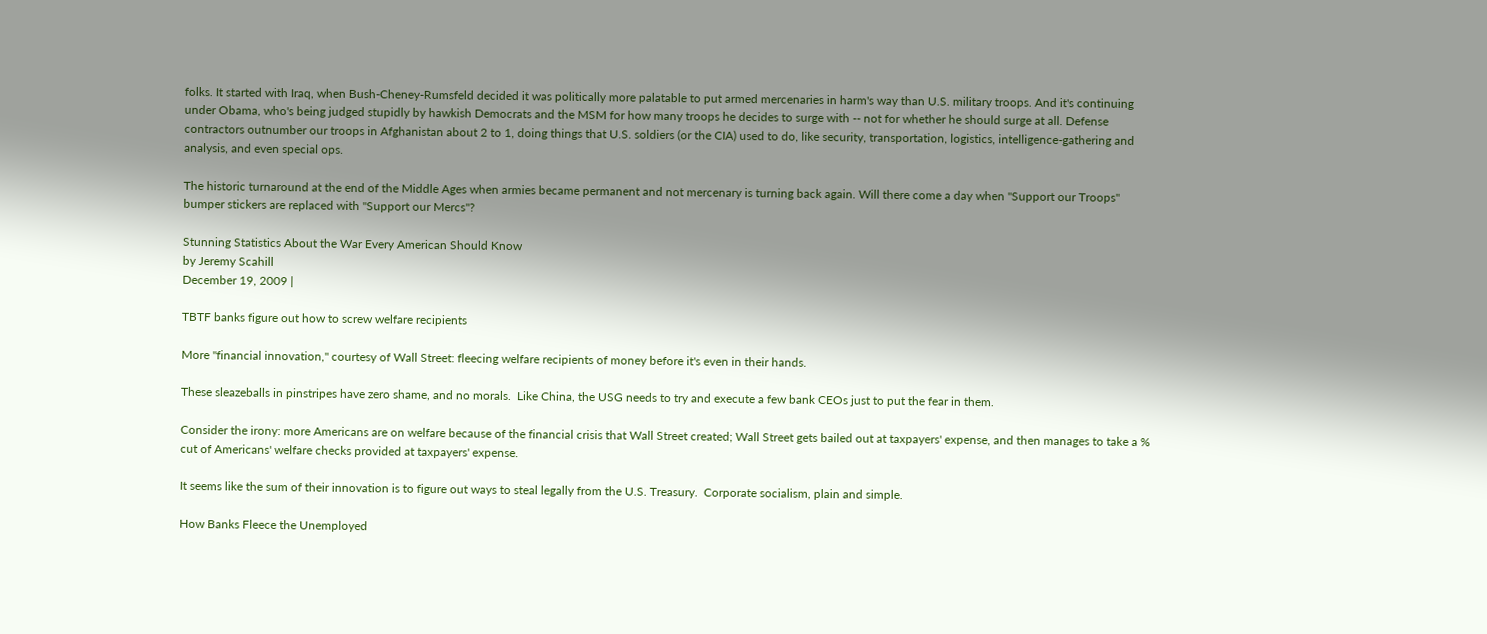folks. It started with Iraq, when Bush-Cheney-Rumsfeld decided it was politically more palatable to put armed mercenaries in harm's way than U.S. military troops. And it's continuing under Obama, who's being judged stupidly by hawkish Democrats and the MSM for how many troops he decides to surge with -- not for whether he should surge at all. Defense contractors outnumber our troops in Afghanistan about 2 to 1, doing things that U.S. soldiers (or the CIA) used to do, like security, transportation, logistics, intelligence-gathering and analysis, and even special ops.

The historic turnaround at the end of the Middle Ages when armies became permanent and not mercenary is turning back again. Will there come a day when "Support our Troops" bumper stickers are replaced with "Support our Mercs"?

Stunning Statistics About the War Every American Should Know
by Jeremy Scahill
December 19, 2009 |

TBTF banks figure out how to screw welfare recipients

More "financial innovation," courtesy of Wall Street: fleecing welfare recipients of money before it's even in their hands.

These sleazeballs in pinstripes have zero shame, and no morals.  Like China, the USG needs to try and execute a few bank CEOs just to put the fear in them.

Consider the irony: more Americans are on welfare because of the financial crisis that Wall Street created; Wall Street gets bailed out at taxpayers' expense, and then manages to take a % cut of Americans' welfare checks provided at taxpayers' expense.

It seems like the sum of their innovation is to figure out ways to steal legally from the U.S. Treasury.  Corporate socialism, plain and simple.

How Banks Fleece the Unemployed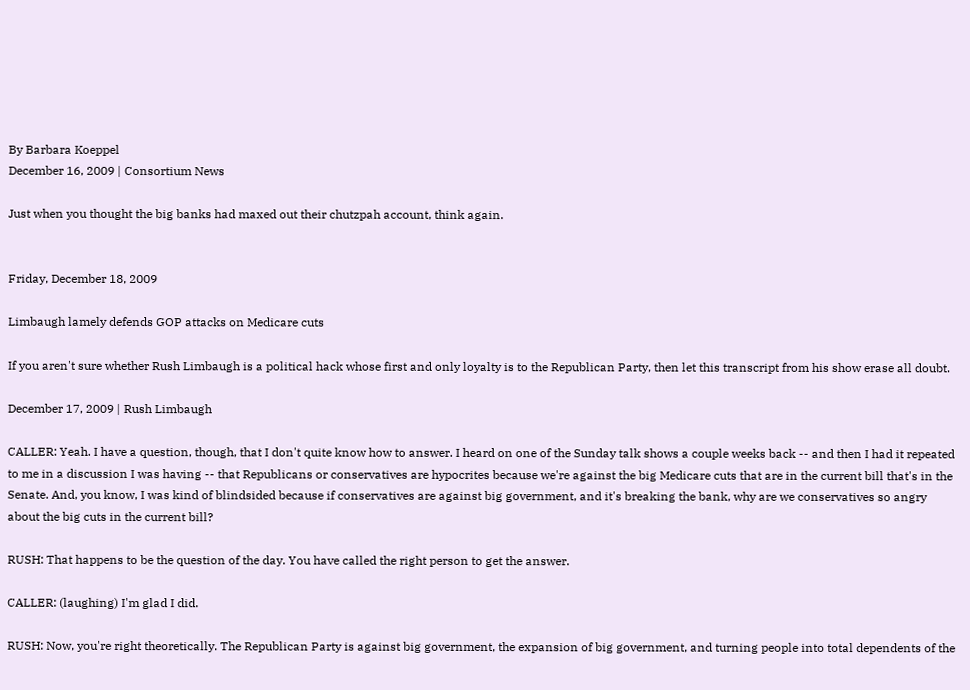By Barbara Koeppel
December 16, 2009 | Consortium News

Just when you thought the big banks had maxed out their chutzpah account, think again.


Friday, December 18, 2009

Limbaugh lamely defends GOP attacks on Medicare cuts

If you aren't sure whether Rush Limbaugh is a political hack whose first and only loyalty is to the Republican Party, then let this transcript from his show erase all doubt.

December 17, 2009 | Rush Limbaugh

CALLER: Yeah. I have a question, though, that I don't quite know how to answer. I heard on one of the Sunday talk shows a couple weeks back -- and then I had it repeated to me in a discussion I was having -- that Republicans or conservatives are hypocrites because we're against the big Medicare cuts that are in the current bill that's in the Senate. And, you know, I was kind of blindsided because if conservatives are against big government, and it's breaking the bank, why are we conservatives so angry about the big cuts in the current bill?

RUSH: That happens to be the question of the day. You have called the right person to get the answer.

CALLER: (laughing) I'm glad I did.

RUSH: Now, you're right theoretically. The Republican Party is against big government, the expansion of big government, and turning people into total dependents of the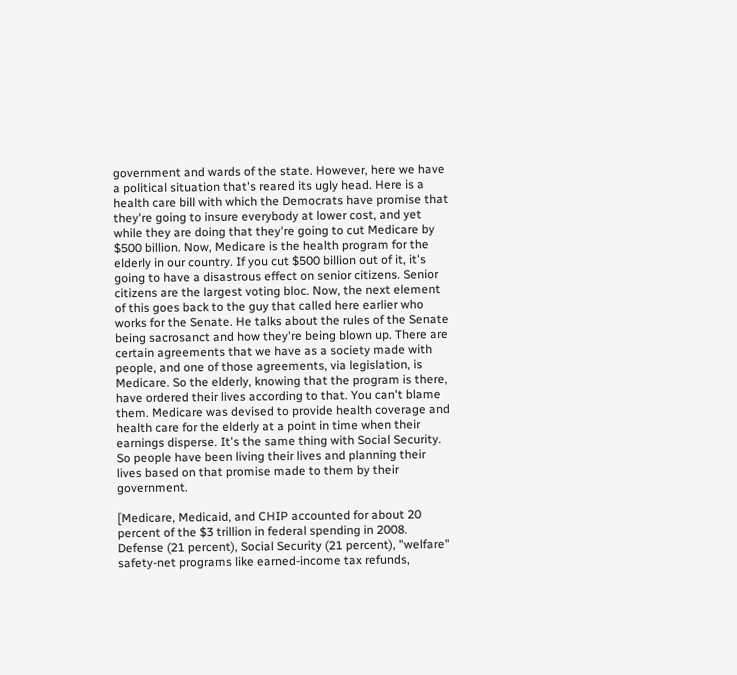government and wards of the state. However, here we have a political situation that's reared its ugly head. Here is a health care bill with which the Democrats have promise that they're going to insure everybody at lower cost, and yet while they are doing that they're going to cut Medicare by $500 billion. Now, Medicare is the health program for the elderly in our country. If you cut $500 billion out of it, it's going to have a disastrous effect on senior citizens. Senior citizens are the largest voting bloc. Now, the next element of this goes back to the guy that called here earlier who works for the Senate. He talks about the rules of the Senate being sacrosanct and how they're being blown up. There are certain agreements that we have as a society made with people, and one of those agreements, via legislation, is Medicare. So the elderly, knowing that the program is there, have ordered their lives according to that. You can't blame them. Medicare was devised to provide health coverage and health care for the elderly at a point in time when their earnings disperse. It's the same thing with Social Security. So people have been living their lives and planning their lives based on that promise made to them by their government.

[Medicare, Medicaid, and CHIP accounted for about 20 percent of the $3 trillion in federal spending in 2008. Defense (21 percent), Social Security (21 percent), "welfare" safety-net programs like earned-income tax refunds,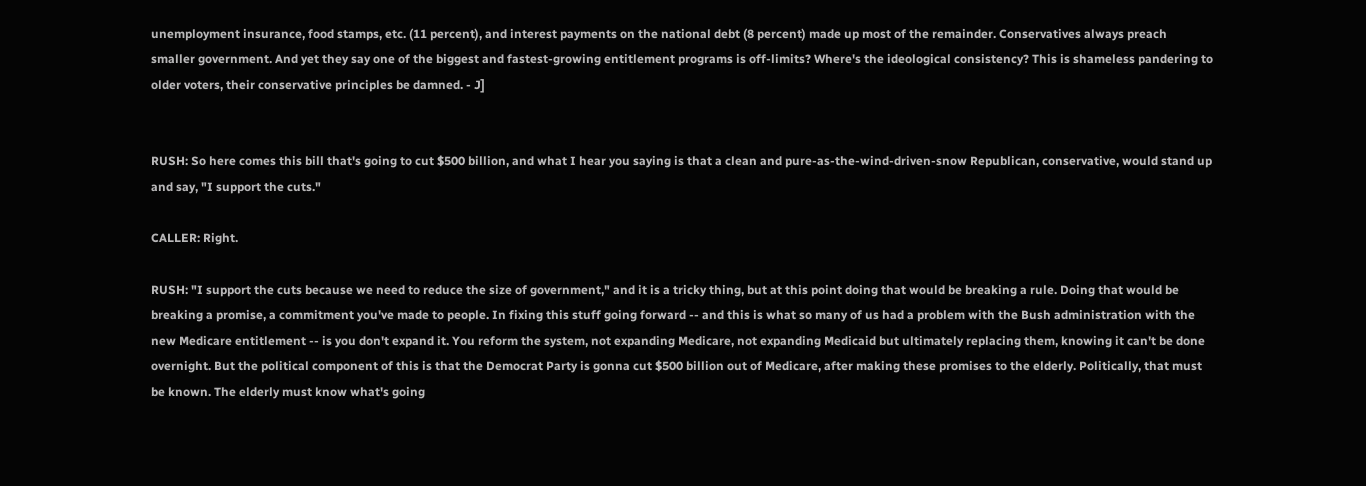unemployment insurance, food stamps, etc. (11 percent), and interest payments on the national debt (8 percent) made up most of the remainder. Conservatives always preach smaller government. And yet they say one of the biggest and fastest-growing entitlement programs is off-limits? Where's the ideological consistency? This is shameless pandering to older voters, their conservative principles be damned. - J]


RUSH: So here comes this bill that's going to cut $500 billion, and what I hear you saying is that a clean and pure-as-the-wind-driven-snow Republican, conservative, would stand up and say, "I support the cuts."

CALLER: Right.

RUSH: "I support the cuts because we need to reduce the size of government," and it is a tricky thing, but at this point doing that would be breaking a rule. Doing that would be breaking a promise, a commitment you've made to people. In fixing this stuff going forward -- and this is what so many of us had a problem with the Bush administration with the new Medicare entitlement -- is you don't expand it. You reform the system, not expanding Medicare, not expanding Medicaid but ultimately replacing them, knowing it can't be done overnight. But the political component of this is that the Democrat Party is gonna cut $500 billion out of Medicare, after making these promises to the elderly. Politically, that must be known. The elderly must know what's going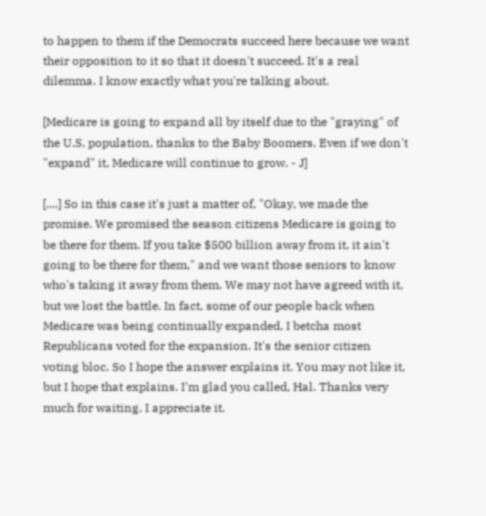to happen to them if the Democrats succeed here because we want their opposition to it so that it doesn't succeed. It's a real dilemma. I know exactly what you're talking about.

[Medicare is going to expand all by itself due to the "graying" of the U.S. population, thanks to the Baby Boomers. Even if we don't "expand" it, Medicare will continue to grow. - J]

[....] So in this case it's just a matter of, "Okay, we made the promise. We promised the season citizens Medicare is going to be there for them. If you take $500 billion away from it, it ain't going to be there for them," and we want those seniors to know who's taking it away from them. We may not have agreed with it, but we lost the battle. In fact, some of our people back when Medicare was being continually expanded, I betcha most Republicans voted for the expansion. It's the senior citizen voting bloc. So I hope the answer explains it. You may not like it, but I hope that explains. I'm glad you called, Hal. Thanks very much for waiting. I appreciate it.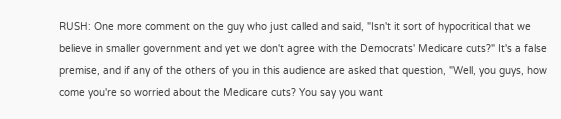RUSH: One more comment on the guy who just called and said, "Isn't it sort of hypocritical that we believe in smaller government and yet we don't agree with the Democrats' Medicare cuts?" It's a false premise, and if any of the others of you in this audience are asked that question, "Well, you guys, how come you're so worried about the Medicare cuts? You say you want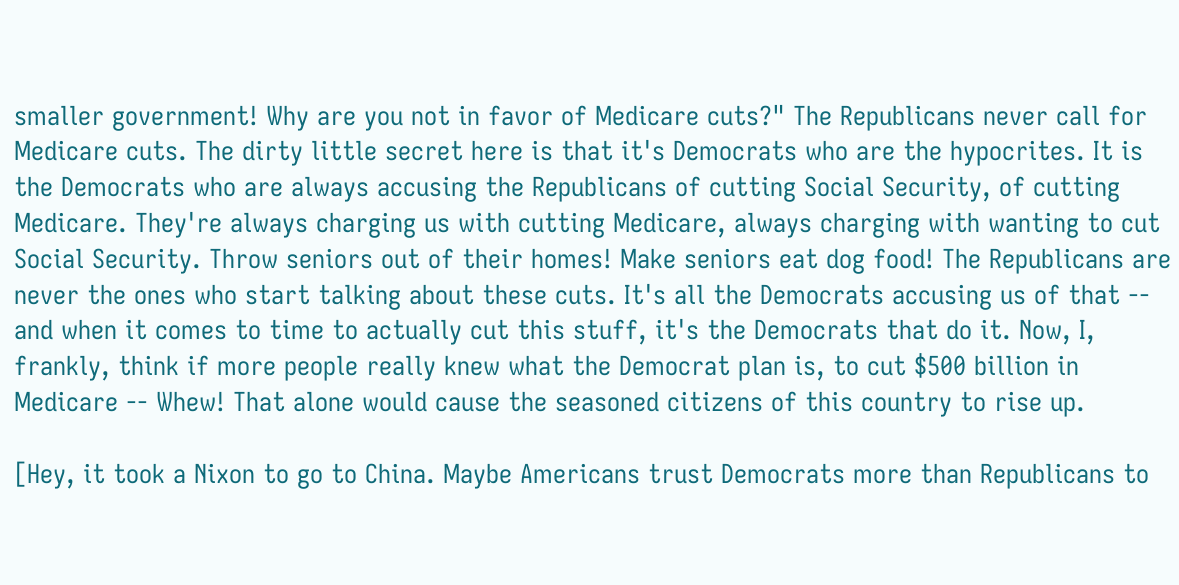smaller government! Why are you not in favor of Medicare cuts?" The Republicans never call for Medicare cuts. The dirty little secret here is that it's Democrats who are the hypocrites. It is the Democrats who are always accusing the Republicans of cutting Social Security, of cutting Medicare. They're always charging us with cutting Medicare, always charging with wanting to cut Social Security. Throw seniors out of their homes! Make seniors eat dog food! The Republicans are never the ones who start talking about these cuts. It's all the Democrats accusing us of that -- and when it comes to time to actually cut this stuff, it's the Democrats that do it. Now, I, frankly, think if more people really knew what the Democrat plan is, to cut $500 billion in Medicare -- Whew! That alone would cause the seasoned citizens of this country to rise up.

[Hey, it took a Nixon to go to China. Maybe Americans trust Democrats more than Republicans to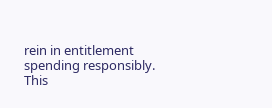rein in entitlement spending responsibly. This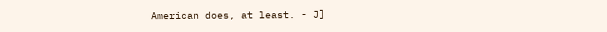American does, at least. - J]